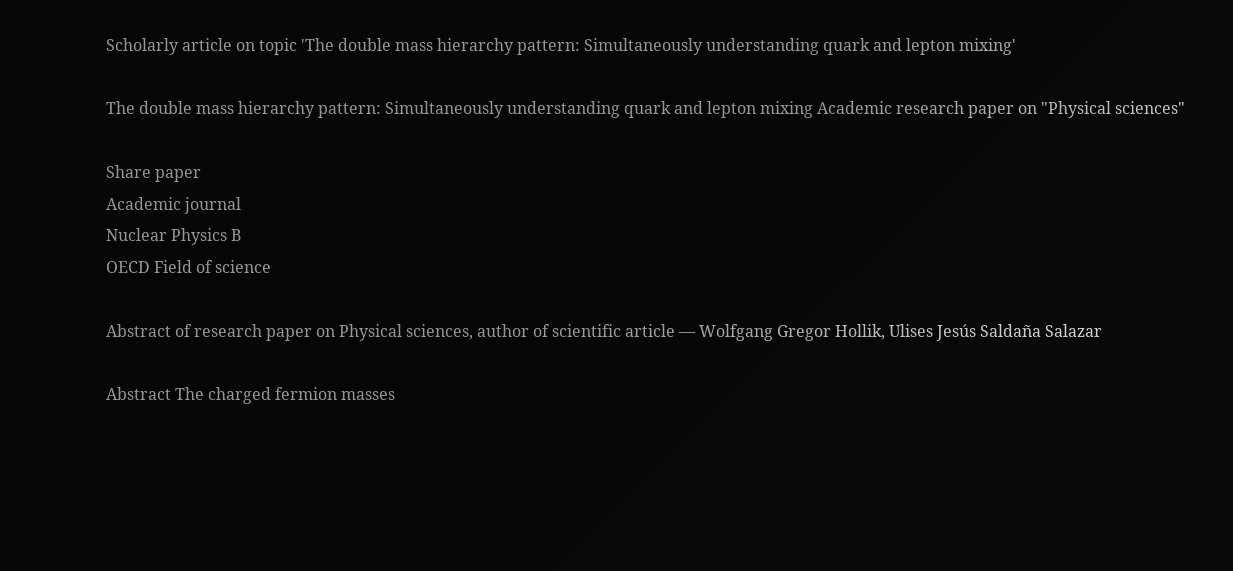Scholarly article on topic 'The double mass hierarchy pattern: Simultaneously understanding quark and lepton mixing'

The double mass hierarchy pattern: Simultaneously understanding quark and lepton mixing Academic research paper on "Physical sciences"

Share paper
Academic journal
Nuclear Physics B
OECD Field of science

Abstract of research paper on Physical sciences, author of scientific article — Wolfgang Gregor Hollik, Ulises Jesús Saldaña Salazar

Abstract The charged fermion masses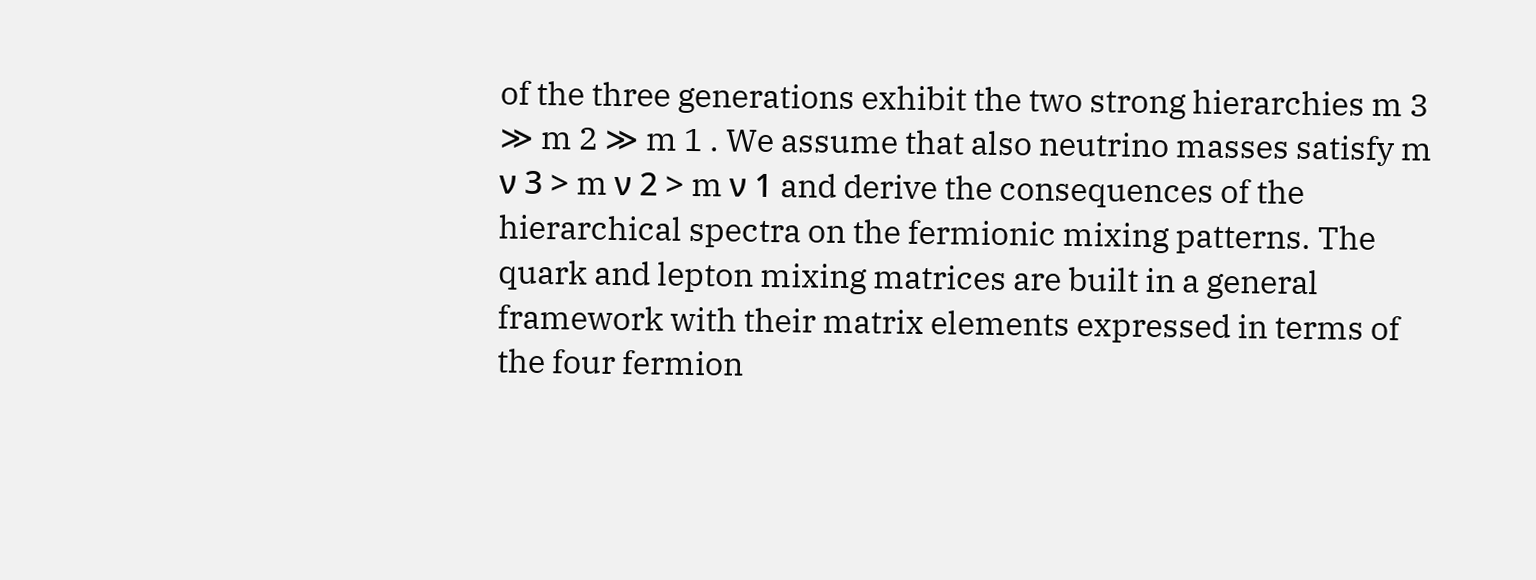of the three generations exhibit the two strong hierarchies m 3 ≫ m 2 ≫ m 1 . We assume that also neutrino masses satisfy m ν 3 > m ν 2 > m ν 1 and derive the consequences of the hierarchical spectra on the fermionic mixing patterns. The quark and lepton mixing matrices are built in a general framework with their matrix elements expressed in terms of the four fermion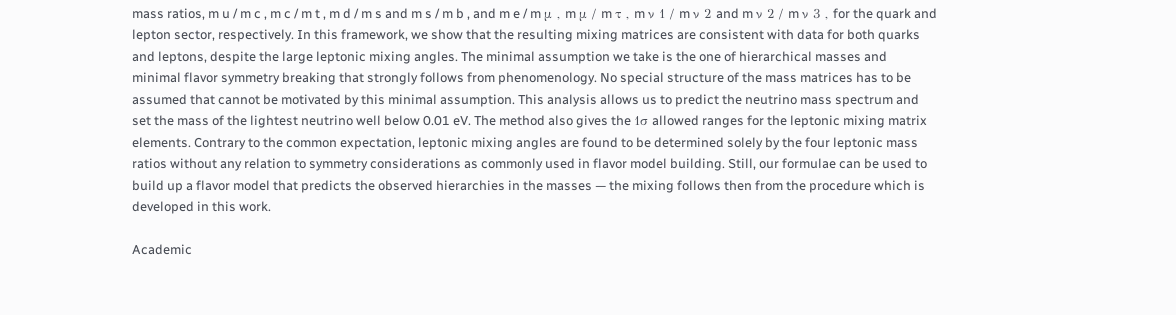mass ratios, m u / m c , m c / m t , m d / m s and m s / m b , and m e / m μ , m μ / m τ , m ν 1 / m ν 2 and m ν 2 / m ν 3 , for the quark and lepton sector, respectively. In this framework, we show that the resulting mixing matrices are consistent with data for both quarks and leptons, despite the large leptonic mixing angles. The minimal assumption we take is the one of hierarchical masses and minimal flavor symmetry breaking that strongly follows from phenomenology. No special structure of the mass matrices has to be assumed that cannot be motivated by this minimal assumption. This analysis allows us to predict the neutrino mass spectrum and set the mass of the lightest neutrino well below 0.01 eV. The method also gives the 1σ allowed ranges for the leptonic mixing matrix elements. Contrary to the common expectation, leptonic mixing angles are found to be determined solely by the four leptonic mass ratios without any relation to symmetry considerations as commonly used in flavor model building. Still, our formulae can be used to build up a flavor model that predicts the observed hierarchies in the masses — the mixing follows then from the procedure which is developed in this work.

Academic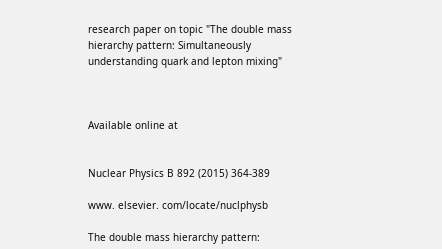research paper on topic "The double mass hierarchy pattern: Simultaneously understanding quark and lepton mixing"



Available online at


Nuclear Physics B 892 (2015) 364-389

www. elsevier. com/locate/nuclphysb

The double mass hierarchy pattern: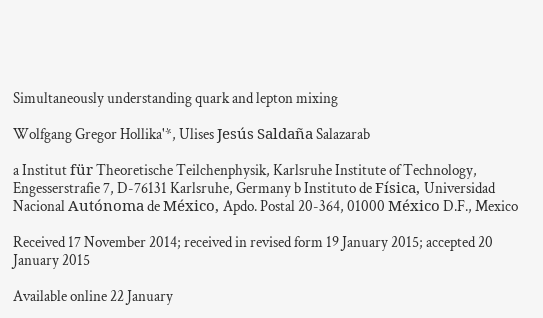Simultaneously understanding quark and lepton mixing

Wolfgang Gregor Hollika'*, Ulises Jesús Saldaña Salazarab

a Institut für Theoretische Teilchenphysik, Karlsruhe Institute of Technology, Engesserstrafie 7, D-76131 Karlsruhe, Germany b Instituto de Física, Universidad Nacional Autónoma de México, Apdo. Postal 20-364, 01000 México D.F., Mexico

Received 17 November 2014; received in revised form 19 January 2015; accepted 20 January 2015

Available online 22 January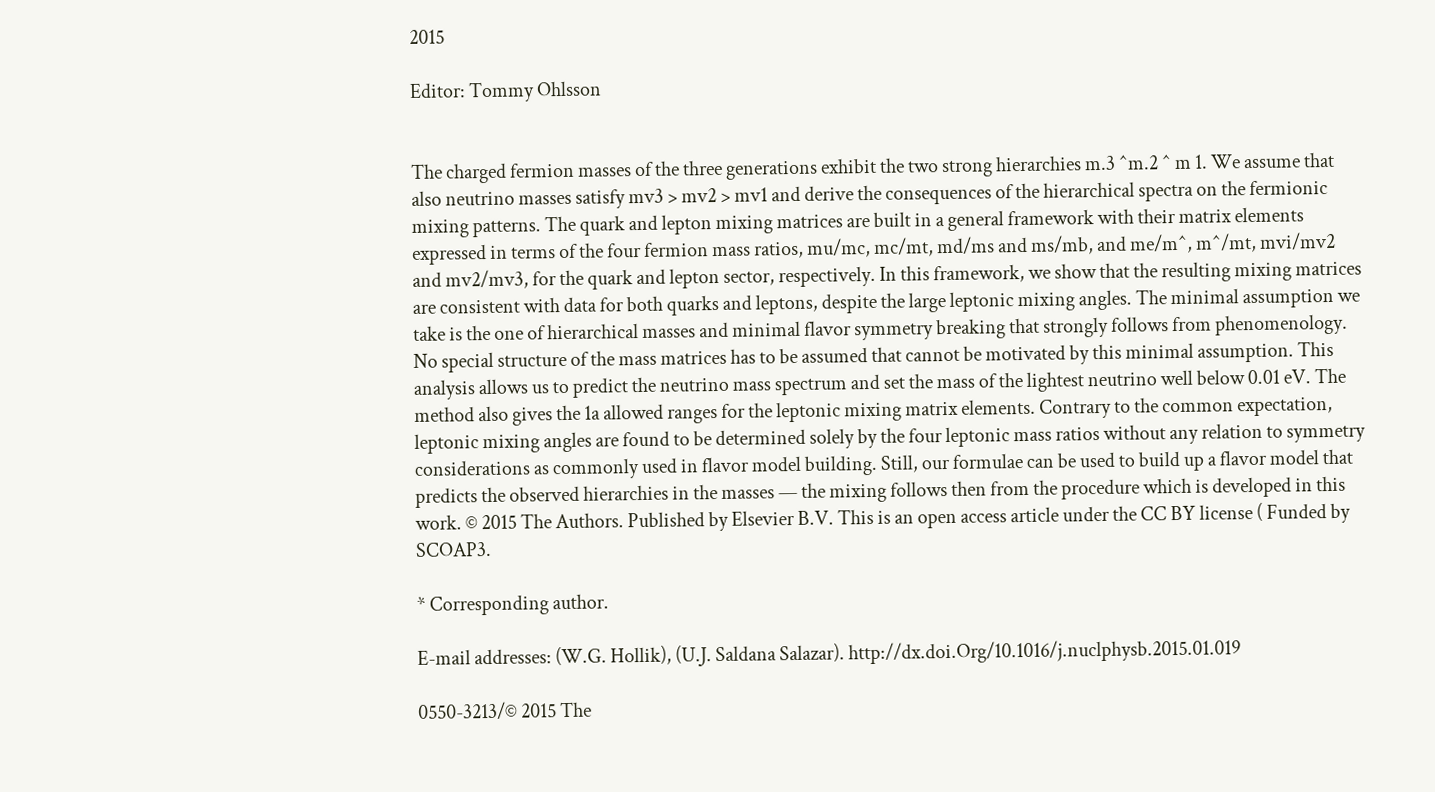2015

Editor: Tommy Ohlsson


The charged fermion masses of the three generations exhibit the two strong hierarchies m.3 ^m.2 ^ m 1. We assume that also neutrino masses satisfy mv3 > mv2 > mv1 and derive the consequences of the hierarchical spectra on the fermionic mixing patterns. The quark and lepton mixing matrices are built in a general framework with their matrix elements expressed in terms of the four fermion mass ratios, mu/mc, mc/mt, md/ms and ms/mb, and me/m^, m^/mt, mvi/mv2 and mv2/mv3, for the quark and lepton sector, respectively. In this framework, we show that the resulting mixing matrices are consistent with data for both quarks and leptons, despite the large leptonic mixing angles. The minimal assumption we take is the one of hierarchical masses and minimal flavor symmetry breaking that strongly follows from phenomenology. No special structure of the mass matrices has to be assumed that cannot be motivated by this minimal assumption. This analysis allows us to predict the neutrino mass spectrum and set the mass of the lightest neutrino well below 0.01 eV. The method also gives the 1a allowed ranges for the leptonic mixing matrix elements. Contrary to the common expectation, leptonic mixing angles are found to be determined solely by the four leptonic mass ratios without any relation to symmetry considerations as commonly used in flavor model building. Still, our formulae can be used to build up a flavor model that predicts the observed hierarchies in the masses — the mixing follows then from the procedure which is developed in this work. © 2015 The Authors. Published by Elsevier B.V. This is an open access article under the CC BY license ( Funded by SCOAP3.

* Corresponding author.

E-mail addresses: (W.G. Hollik), (U.J. Saldana Salazar). http://dx.doi.Org/10.1016/j.nuclphysb.2015.01.019

0550-3213/© 2015 The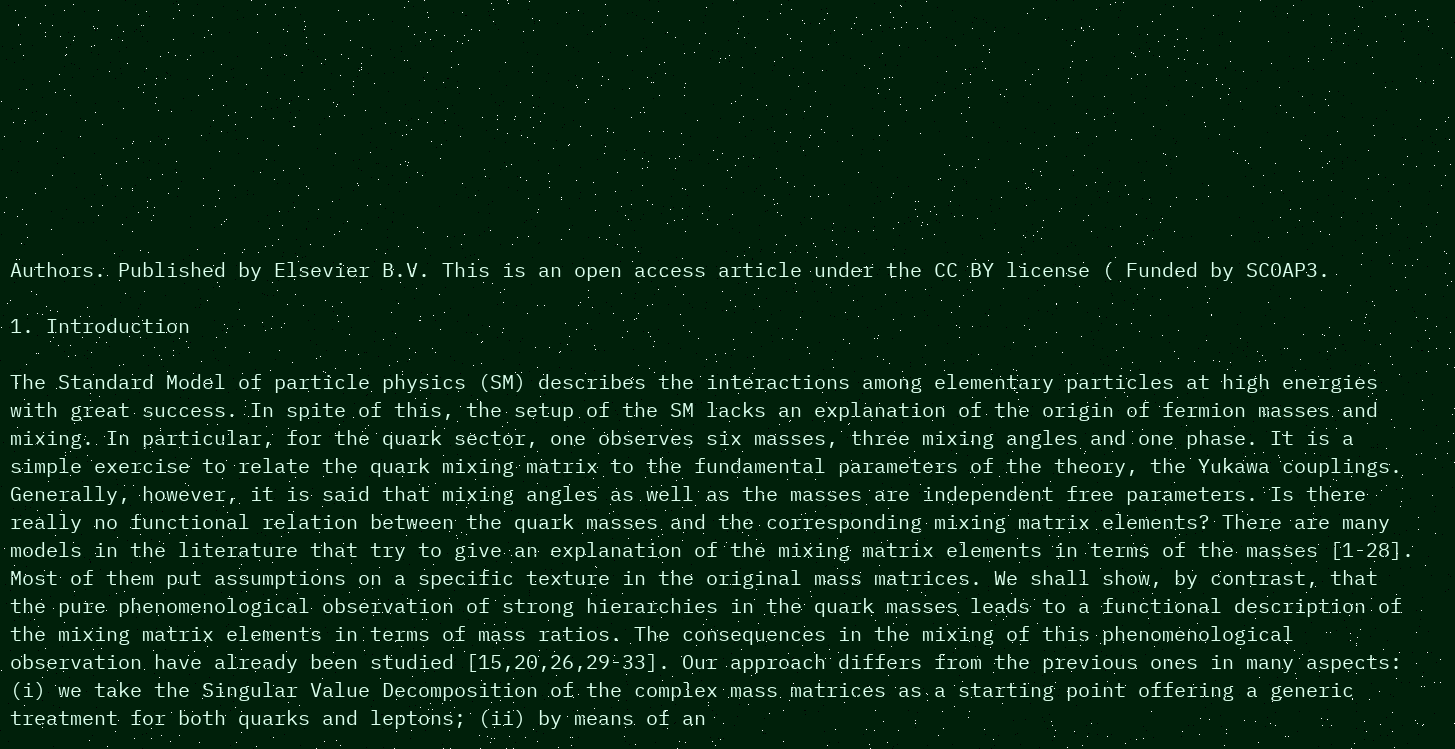Authors. Published by Elsevier B.V. This is an open access article under the CC BY license ( Funded by SCOAP3.

1. Introduction

The Standard Model of particle physics (SM) describes the interactions among elementary particles at high energies with great success. In spite of this, the setup of the SM lacks an explanation of the origin of fermion masses and mixing. In particular, for the quark sector, one observes six masses, three mixing angles and one phase. It is a simple exercise to relate the quark mixing matrix to the fundamental parameters of the theory, the Yukawa couplings. Generally, however, it is said that mixing angles as well as the masses are independent free parameters. Is there really no functional relation between the quark masses and the corresponding mixing matrix elements? There are many models in the literature that try to give an explanation of the mixing matrix elements in terms of the masses [1-28]. Most of them put assumptions on a specific texture in the original mass matrices. We shall show, by contrast, that the pure phenomenological observation of strong hierarchies in the quark masses leads to a functional description of the mixing matrix elements in terms of mass ratios. The consequences in the mixing of this phenomenological observation have already been studied [15,20,26,29-33]. Our approach differs from the previous ones in many aspects: (i) we take the Singular Value Decomposition of the complex mass matrices as a starting point offering a generic treatment for both quarks and leptons; (ii) by means of an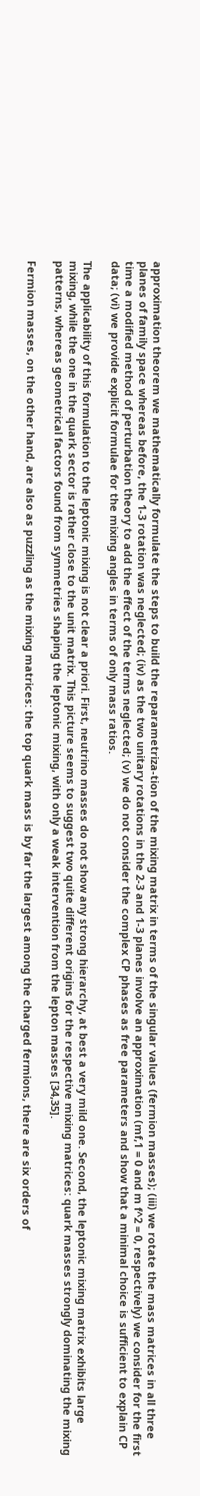approximation theorem we mathematically formulate the steps to build the reparametriza-tion of the mixing matrix in terms of the singular values (fermion masses); (iii) we rotate the mass matrices in all three planes of family space whereas before, the 1-3 rotation was neglected; (iv) as the two unitary rotations in the 2-3 and 1-3 planes involve an approximation (mf,1 = 0 and m f^2 = 0, respectively) we consider for the first time a modified method of perturbation theory to add the effect of the terms neglected; (v) we do not consider the complex CP phases as free parameters and show that a minimal choice is sufficient to explain CP data; (vi) we provide explicit formulae for the mixing angles in terms of only mass ratios.

The applicability of this formulation to the leptonic mixing is not clear a priori. First, neutrino masses do not show any strong hierarchy, at best a very mild one. Second, the leptonic mixing matrix exhibits large mixing, while the one in the quark sector is rather close to the unit matrix. This picture seems to suggest two quite different origins for the respective mixing matrices: quark masses strongly dominating the mixing patterns, whereas geometrical factors found from symmetries shaping the leptonic mixing, with only a weak intervention from the lepton masses [34,35].

Fermion masses, on the other hand, are also as puzzling as the mixing matrices: the top quark mass is by far the largest among the charged fermions, there are six orders of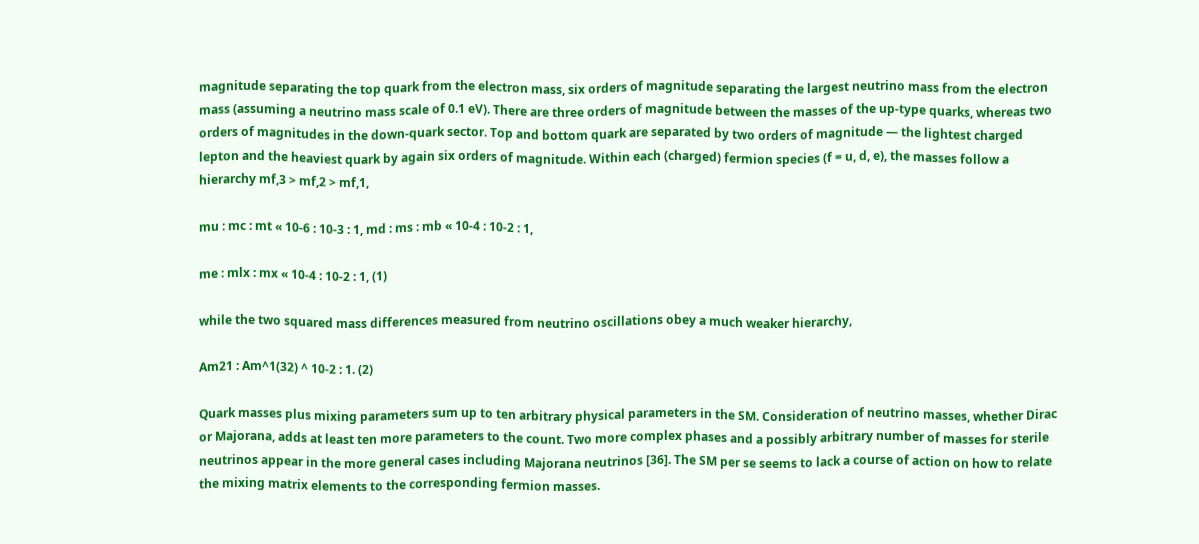magnitude separating the top quark from the electron mass, six orders of magnitude separating the largest neutrino mass from the electron mass (assuming a neutrino mass scale of 0.1 eV). There are three orders of magnitude between the masses of the up-type quarks, whereas two orders of magnitudes in the down-quark sector. Top and bottom quark are separated by two orders of magnitude — the lightest charged lepton and the heaviest quark by again six orders of magnitude. Within each (charged) fermion species (f = u, d, e), the masses follow a hierarchy mf,3 > mf,2 > mf,1,

mu : mc : mt « 10-6 : 10-3 : 1, md : ms : mb « 10-4 : 10-2 : 1,

me : mlx : mx « 10-4 : 10-2 : 1, (1)

while the two squared mass differences measured from neutrino oscillations obey a much weaker hierarchy,

Am21 : Am^1(32) ^ 10-2 : 1. (2)

Quark masses plus mixing parameters sum up to ten arbitrary physical parameters in the SM. Consideration of neutrino masses, whether Dirac or Majorana, adds at least ten more parameters to the count. Two more complex phases and a possibly arbitrary number of masses for sterile neutrinos appear in the more general cases including Majorana neutrinos [36]. The SM per se seems to lack a course of action on how to relate the mixing matrix elements to the corresponding fermion masses.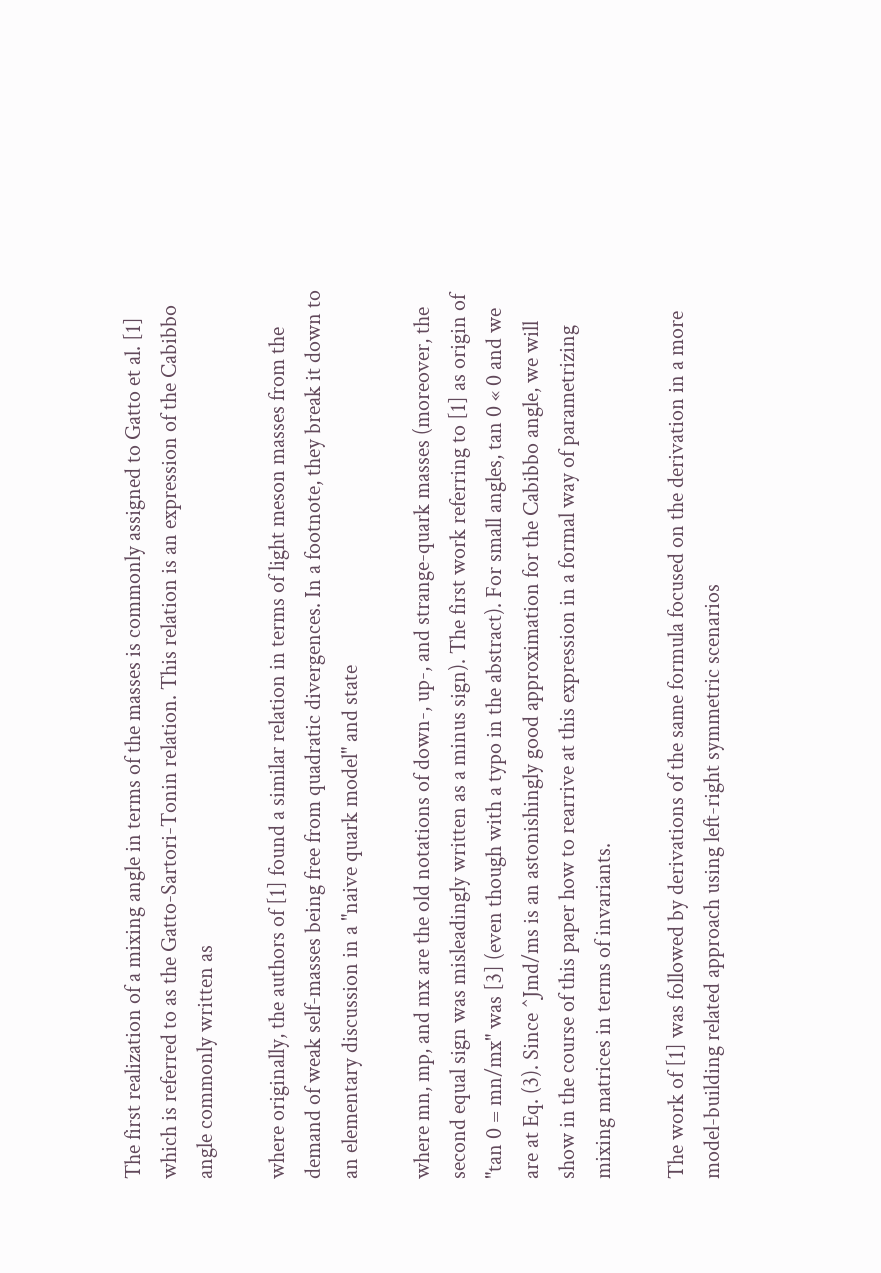The first realization of a mixing angle in terms of the masses is commonly assigned to Gatto et al. [1] which is referred to as the Gatto-Sartori-Tonin relation. This relation is an expression of the Cabibbo angle commonly written as

where originally, the authors of [1] found a similar relation in terms of light meson masses from the demand of weak self-masses being free from quadratic divergences. In a footnote, they break it down to an elementary discussion in a "naive quark model" and state

where mn, mp, and mx are the old notations of down-, up-, and strange-quark masses (moreover, the second equal sign was misleadingly written as a minus sign). The first work referring to [1] as origin of "tan 0 = mn/mx" was [3] (even though with a typo in the abstract). For small angles, tan 0 « 0 and we are at Eq. (3). Since ^Jmd/ms is an astonishingly good approximation for the Cabibbo angle, we will show in the course of this paper how to rearrive at this expression in a formal way of parametrizing mixing matrices in terms of invariants.

The work of [1] was followed by derivations of the same formula focused on the derivation in a more model-building related approach using left-right symmetric scenarios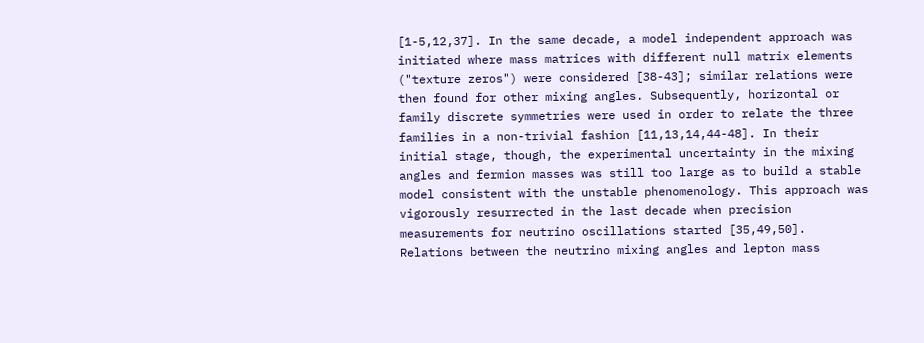[1-5,12,37]. In the same decade, a model independent approach was initiated where mass matrices with different null matrix elements ("texture zeros") were considered [38-43]; similar relations were then found for other mixing angles. Subsequently, horizontal or family discrete symmetries were used in order to relate the three families in a non-trivial fashion [11,13,14,44-48]. In their initial stage, though, the experimental uncertainty in the mixing angles and fermion masses was still too large as to build a stable model consistent with the unstable phenomenology. This approach was vigorously resurrected in the last decade when precision measurements for neutrino oscillations started [35,49,50]. Relations between the neutrino mixing angles and lepton mass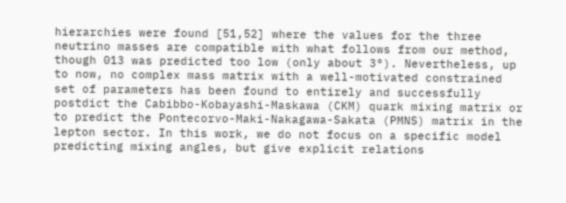hierarchies were found [51,52] where the values for the three neutrino masses are compatible with what follows from our method, though 013 was predicted too low (only about 3°). Nevertheless, up to now, no complex mass matrix with a well-motivated constrained set of parameters has been found to entirely and successfully postdict the Cabibbo-Kobayashi-Maskawa (CKM) quark mixing matrix or to predict the Pontecorvo-Maki-Nakagawa-Sakata (PMNS) matrix in the lepton sector. In this work, we do not focus on a specific model predicting mixing angles, but give explicit relations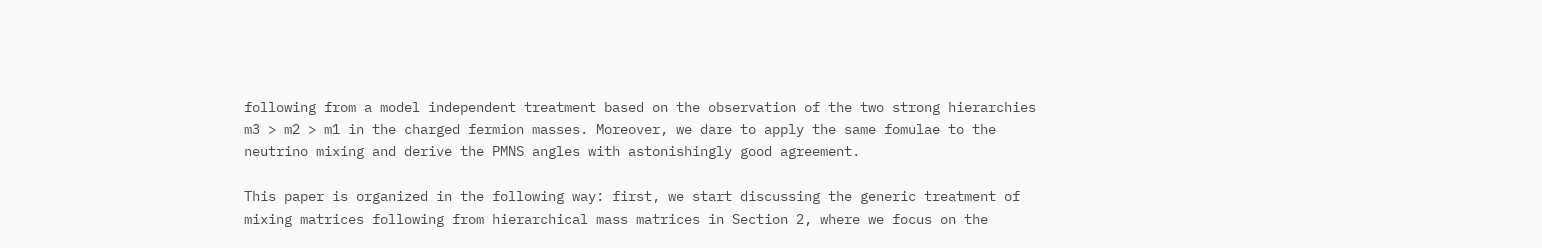following from a model independent treatment based on the observation of the two strong hierarchies m3 > m2 > m1 in the charged fermion masses. Moreover, we dare to apply the same fomulae to the neutrino mixing and derive the PMNS angles with astonishingly good agreement.

This paper is organized in the following way: first, we start discussing the generic treatment of mixing matrices following from hierarchical mass matrices in Section 2, where we focus on the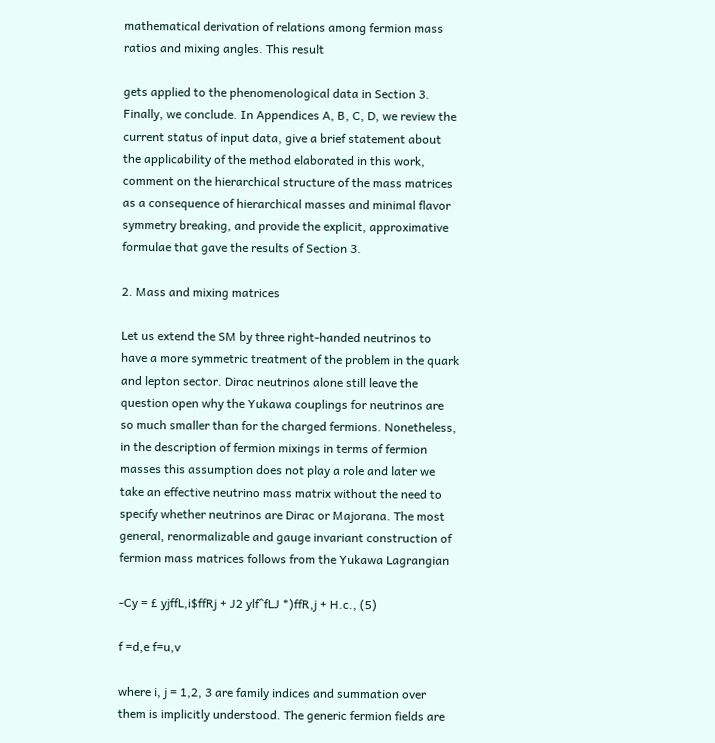mathematical derivation of relations among fermion mass ratios and mixing angles. This result

gets applied to the phenomenological data in Section 3. Finally, we conclude. In Appendices A, B, C, D, we review the current status of input data, give a brief statement about the applicability of the method elaborated in this work, comment on the hierarchical structure of the mass matrices as a consequence of hierarchical masses and minimal flavor symmetry breaking, and provide the explicit, approximative formulae that gave the results of Section 3.

2. Mass and mixing matrices

Let us extend the SM by three right-handed neutrinos to have a more symmetric treatment of the problem in the quark and lepton sector. Dirac neutrinos alone still leave the question open why the Yukawa couplings for neutrinos are so much smaller than for the charged fermions. Nonetheless, in the description of fermion mixings in terms of fermion masses this assumption does not play a role and later we take an effective neutrino mass matrix without the need to specify whether neutrinos are Dirac or Majorana. The most general, renormalizable and gauge invariant construction of fermion mass matrices follows from the Yukawa Lagrangian

-Cy = £ yjffL,i$ffRj + J2 ylf^fLJ *)ffR,j + H.c., (5)

f =d,e f=u,v

where i, j = 1,2, 3 are family indices and summation over them is implicitly understood. The generic fermion fields are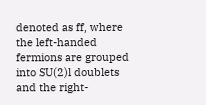denoted as ff, where the left-handed fermions are grouped into SU(2)l doublets and the right-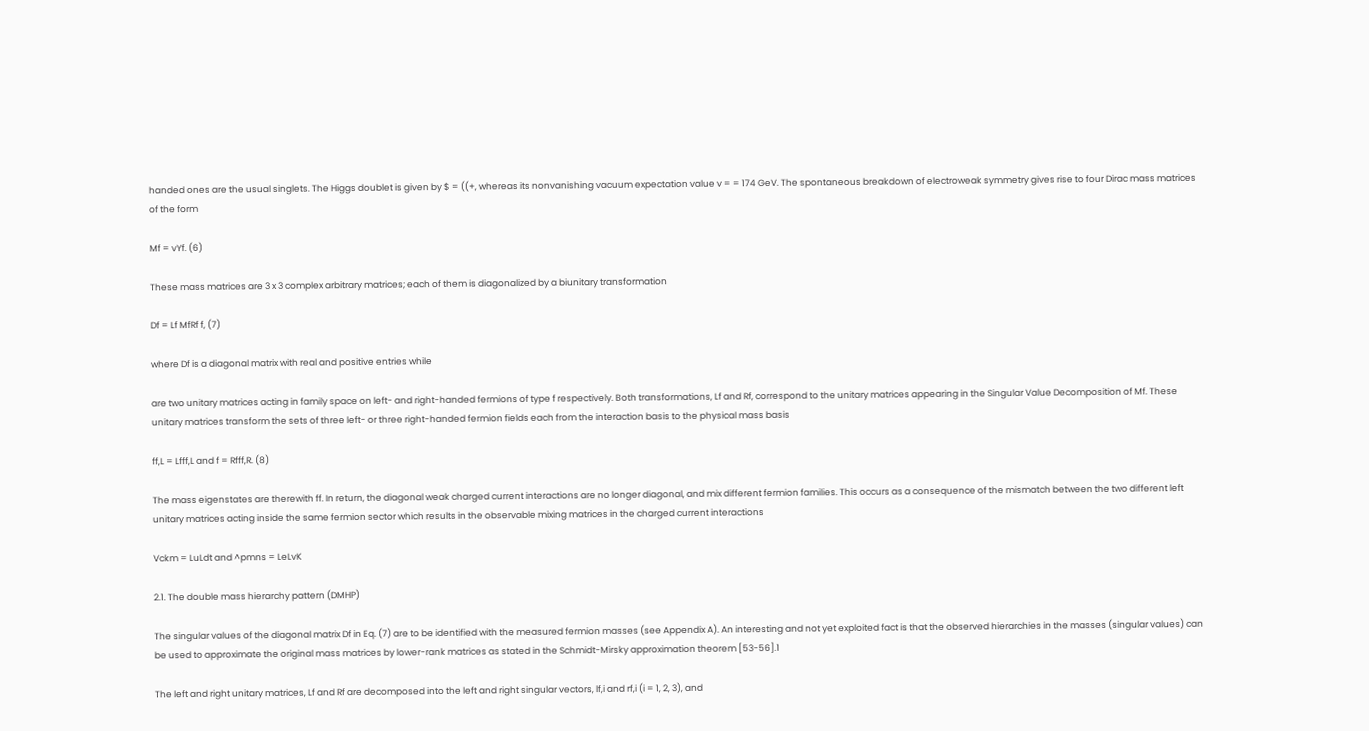handed ones are the usual singlets. The Higgs doublet is given by $ = ((+, whereas its nonvanishing vacuum expectation value v = = 174 GeV. The spontaneous breakdown of electroweak symmetry gives rise to four Dirac mass matrices of the form

Mf = vYf. (6)

These mass matrices are 3 x 3 complex arbitrary matrices; each of them is diagonalized by a biunitary transformation

Df = Lf MfRf f, (7)

where Df is a diagonal matrix with real and positive entries while

are two unitary matrices acting in family space on left- and right-handed fermions of type f respectively. Both transformations, Lf and Rf, correspond to the unitary matrices appearing in the Singular Value Decomposition of Mf. These unitary matrices transform the sets of three left- or three right-handed fermion fields each from the interaction basis to the physical mass basis

ff,L = Lfff,L and f = Rfff,R. (8)

The mass eigenstates are therewith ff. In return, the diagonal weak charged current interactions are no longer diagonal, and mix different fermion families. This occurs as a consequence of the mismatch between the two different left unitary matrices acting inside the same fermion sector which results in the observable mixing matrices in the charged current interactions

Vckm = LuLdt and ^pmns = LeLvK

2.1. The double mass hierarchy pattern (DMHP)

The singular values of the diagonal matrix Df in Eq. (7) are to be identified with the measured fermion masses (see Appendix A). An interesting and not yet exploited fact is that the observed hierarchies in the masses (singular values) can be used to approximate the original mass matrices by lower-rank matrices as stated in the Schmidt-Mirsky approximation theorem [53-56].1

The left and right unitary matrices, Lf and Rf are decomposed into the left and right singular vectors, lf,i and rf,i (i = 1, 2, 3), and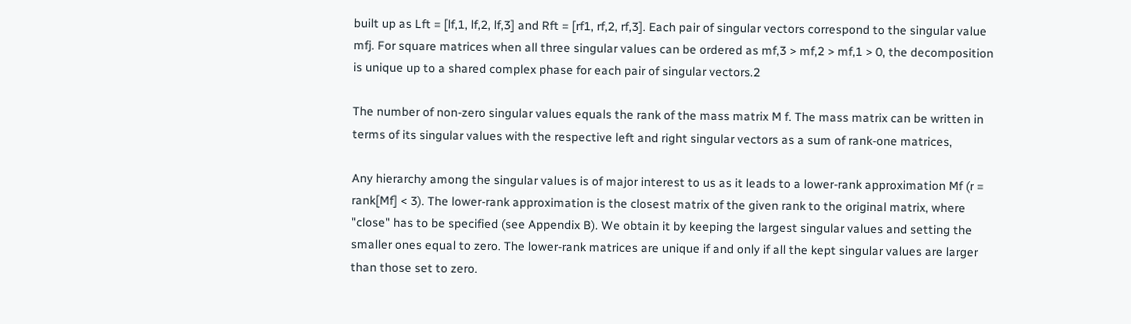built up as Lft = [lf,1, lf,2, lf,3] and Rft = [rf1, rf,2, rf,3]. Each pair of singular vectors correspond to the singular value mfj. For square matrices when all three singular values can be ordered as mf,3 > mf,2 > mf,1 > 0, the decomposition is unique up to a shared complex phase for each pair of singular vectors.2

The number of non-zero singular values equals the rank of the mass matrix M f. The mass matrix can be written in terms of its singular values with the respective left and right singular vectors as a sum of rank-one matrices,

Any hierarchy among the singular values is of major interest to us as it leads to a lower-rank approximation Mf (r = rank[Mf] < 3). The lower-rank approximation is the closest matrix of the given rank to the original matrix, where "close" has to be specified (see Appendix B). We obtain it by keeping the largest singular values and setting the smaller ones equal to zero. The lower-rank matrices are unique if and only if all the kept singular values are larger than those set to zero.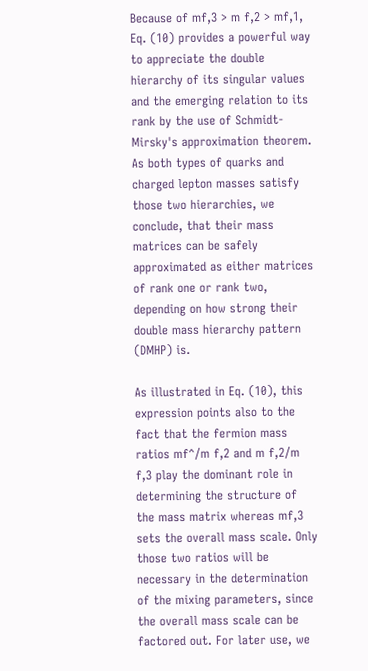Because of mf,3 > m f,2 > mf,1, Eq. (10) provides a powerful way to appreciate the double hierarchy of its singular values and the emerging relation to its rank by the use of Schmidt-Mirsky's approximation theorem. As both types of quarks and charged lepton masses satisfy those two hierarchies, we conclude, that their mass matrices can be safely approximated as either matrices of rank one or rank two, depending on how strong their double mass hierarchy pattern (DMHP) is.

As illustrated in Eq. (10), this expression points also to the fact that the fermion mass ratios mf^/m f,2 and m f,2/m f,3 play the dominant role in determining the structure of the mass matrix whereas mf,3 sets the overall mass scale. Only those two ratios will be necessary in the determination of the mixing parameters, since the overall mass scale can be factored out. For later use, we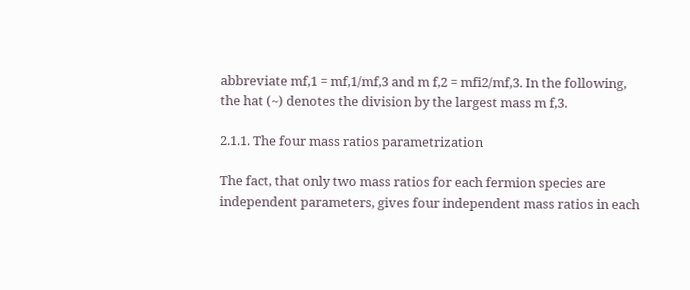abbreviate mf,1 = mf,1/mf,3 and m f,2 = mfi2/mf,3. In the following, the hat (~) denotes the division by the largest mass m f,3.

2.1.1. The four mass ratios parametrization

The fact, that only two mass ratios for each fermion species are independent parameters, gives four independent mass ratios in each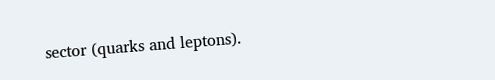sector (quarks and leptons).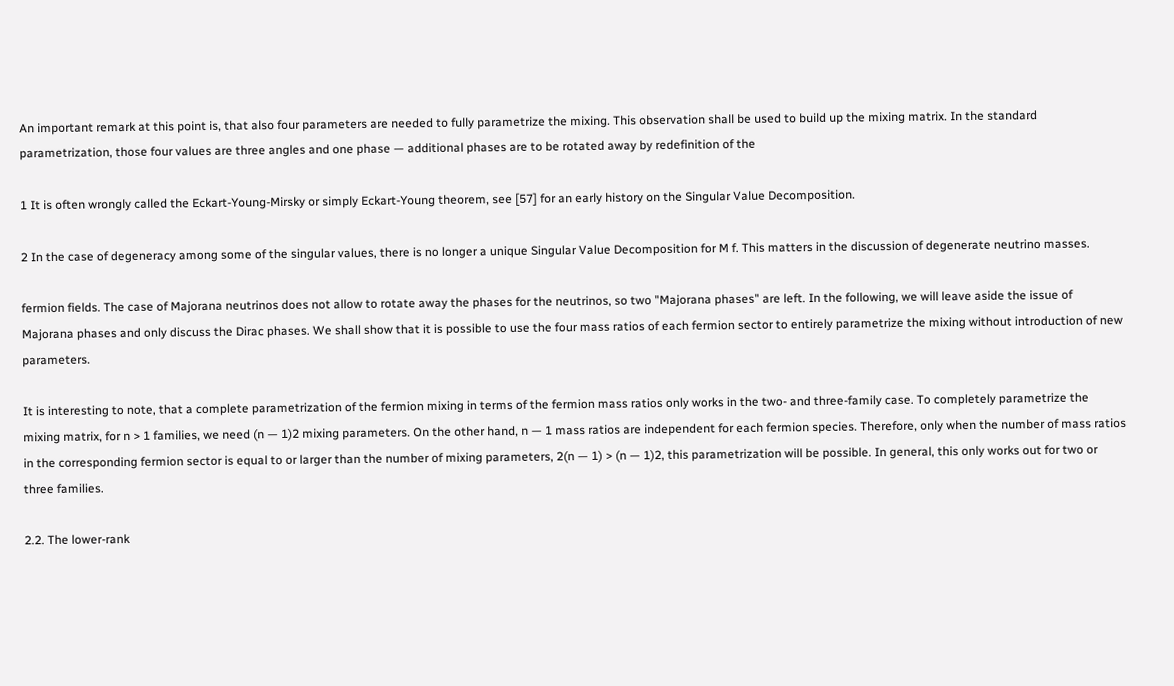An important remark at this point is, that also four parameters are needed to fully parametrize the mixing. This observation shall be used to build up the mixing matrix. In the standard parametrization, those four values are three angles and one phase — additional phases are to be rotated away by redefinition of the

1 It is often wrongly called the Eckart-Young-Mirsky or simply Eckart-Young theorem, see [57] for an early history on the Singular Value Decomposition.

2 In the case of degeneracy among some of the singular values, there is no longer a unique Singular Value Decomposition for M f. This matters in the discussion of degenerate neutrino masses.

fermion fields. The case of Majorana neutrinos does not allow to rotate away the phases for the neutrinos, so two "Majorana phases" are left. In the following, we will leave aside the issue of Majorana phases and only discuss the Dirac phases. We shall show that it is possible to use the four mass ratios of each fermion sector to entirely parametrize the mixing without introduction of new parameters.

It is interesting to note, that a complete parametrization of the fermion mixing in terms of the fermion mass ratios only works in the two- and three-family case. To completely parametrize the mixing matrix, for n > 1 families, we need (n — 1)2 mixing parameters. On the other hand, n — 1 mass ratios are independent for each fermion species. Therefore, only when the number of mass ratios in the corresponding fermion sector is equal to or larger than the number of mixing parameters, 2(n — 1) > (n — 1)2, this parametrization will be possible. In general, this only works out for two or three families.

2.2. The lower-rank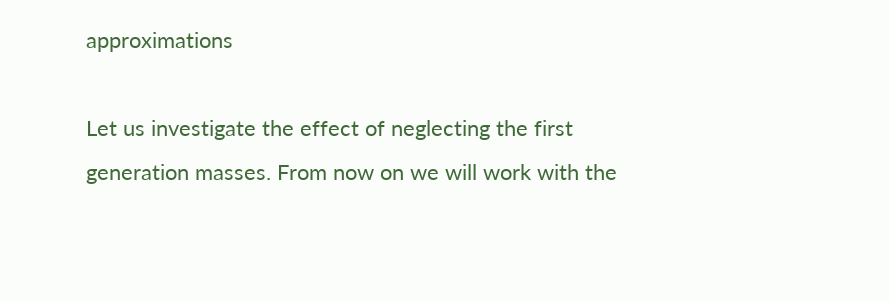approximations

Let us investigate the effect of neglecting the first generation masses. From now on we will work with the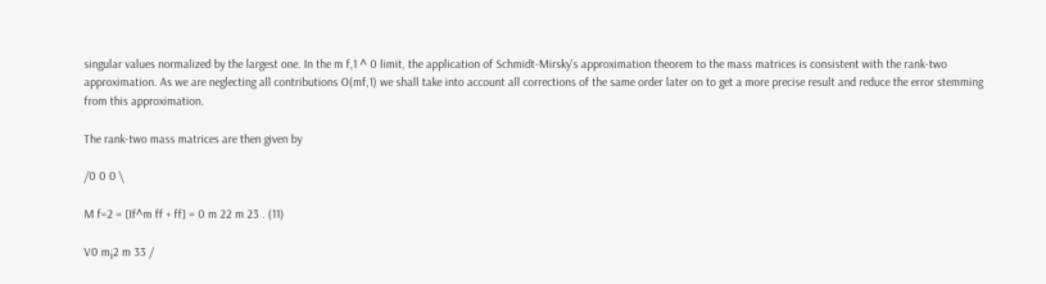singular values normalized by the largest one. In the m f,1 ^ 0 limit, the application of Schmidt-Mirsky's approximation theorem to the mass matrices is consistent with the rank-two approximation. As we are neglecting all contributions O(mf,1) we shall take into account all corrections of the same order later on to get a more precise result and reduce the error stemming from this approximation.

The rank-two mass matrices are then given by

/0 0 0 \

M f=2 = [If^m ff + ff] = 0 m 22 m 23 . (11)

V0 m¡2 m 33 /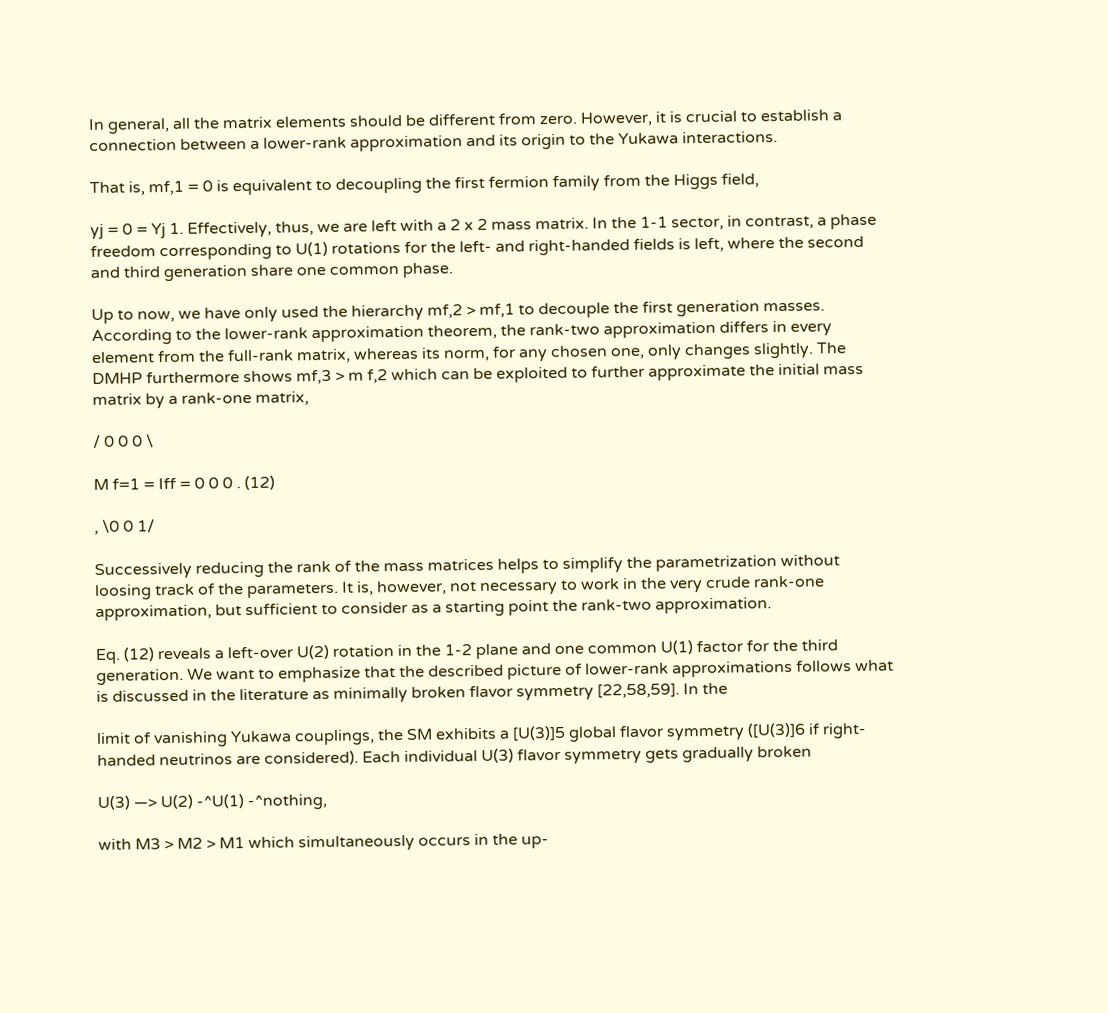In general, all the matrix elements should be different from zero. However, it is crucial to establish a connection between a lower-rank approximation and its origin to the Yukawa interactions.

That is, mf,1 = 0 is equivalent to decoupling the first fermion family from the Higgs field,

yj = 0 = Yj 1. Effectively, thus, we are left with a 2 x 2 mass matrix. In the 1-1 sector, in contrast, a phase freedom corresponding to U(1) rotations for the left- and right-handed fields is left, where the second and third generation share one common phase.

Up to now, we have only used the hierarchy mf,2 > mf,1 to decouple the first generation masses. According to the lower-rank approximation theorem, the rank-two approximation differs in every element from the full-rank matrix, whereas its norm, for any chosen one, only changes slightly. The DMHP furthermore shows mf,3 > m f,2 which can be exploited to further approximate the initial mass matrix by a rank-one matrix,

/ 0 0 0 \

M f=1 = Iff = 0 0 0 . (12)

, \0 0 1/

Successively reducing the rank of the mass matrices helps to simplify the parametrization without loosing track of the parameters. It is, however, not necessary to work in the very crude rank-one approximation, but sufficient to consider as a starting point the rank-two approximation.

Eq. (12) reveals a left-over U(2) rotation in the 1-2 plane and one common U(1) factor for the third generation. We want to emphasize that the described picture of lower-rank approximations follows what is discussed in the literature as minimally broken flavor symmetry [22,58,59]. In the

limit of vanishing Yukawa couplings, the SM exhibits a [U(3)]5 global flavor symmetry ([U(3)]6 if right-handed neutrinos are considered). Each individual U(3) flavor symmetry gets gradually broken

U(3) —> U(2) -^U(1) -^nothing,

with M3 > M2 > M1 which simultaneously occurs in the up-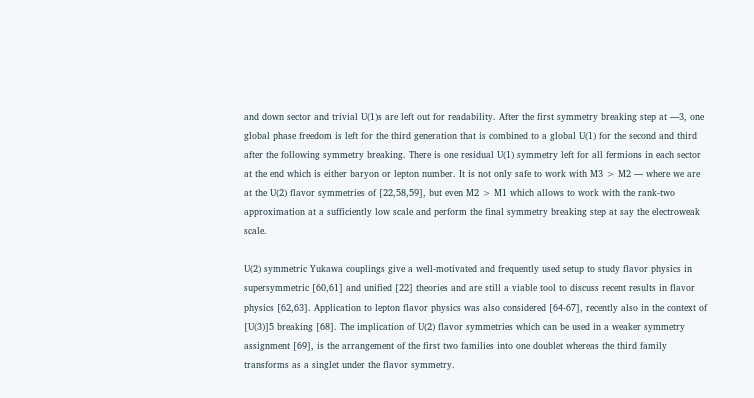and down sector and trivial U(1)s are left out for readability. After the first symmetry breaking step at —3, one global phase freedom is left for the third generation that is combined to a global U(1) for the second and third after the following symmetry breaking. There is one residual U(1) symmetry left for all fermions in each sector at the end which is either baryon or lepton number. It is not only safe to work with M3 > M2 — where we are at the U(2) flavor symmetries of [22,58,59], but even M2 > M1 which allows to work with the rank-two approximation at a sufficiently low scale and perform the final symmetry breaking step at say the electroweak scale.

U(2) symmetric Yukawa couplings give a well-motivated and frequently used setup to study flavor physics in supersymmetric [60,61] and unified [22] theories and are still a viable tool to discuss recent results in flavor physics [62,63]. Application to lepton flavor physics was also considered [64-67], recently also in the context of [U(3)]5 breaking [68]. The implication of U(2) flavor symmetries which can be used in a weaker symmetry assignment [69], is the arrangement of the first two families into one doublet whereas the third family transforms as a singlet under the flavor symmetry.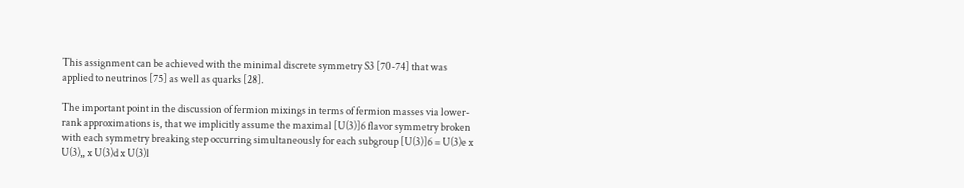This assignment can be achieved with the minimal discrete symmetry S3 [70-74] that was applied to neutrinos [75] as well as quarks [28].

The important point in the discussion of fermion mixings in terms of fermion masses via lower-rank approximations is, that we implicitly assume the maximal [U(3)]6 flavor symmetry broken with each symmetry breaking step occurring simultaneously for each subgroup [U(3)]6 = U(3)e x U(3)„ x U(3)d x U(3)l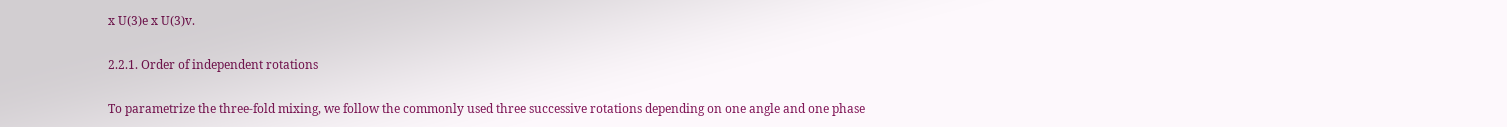x U(3)e x U(3)v.

2.2.1. Order of independent rotations

To parametrize the three-fold mixing, we follow the commonly used three successive rotations depending on one angle and one phase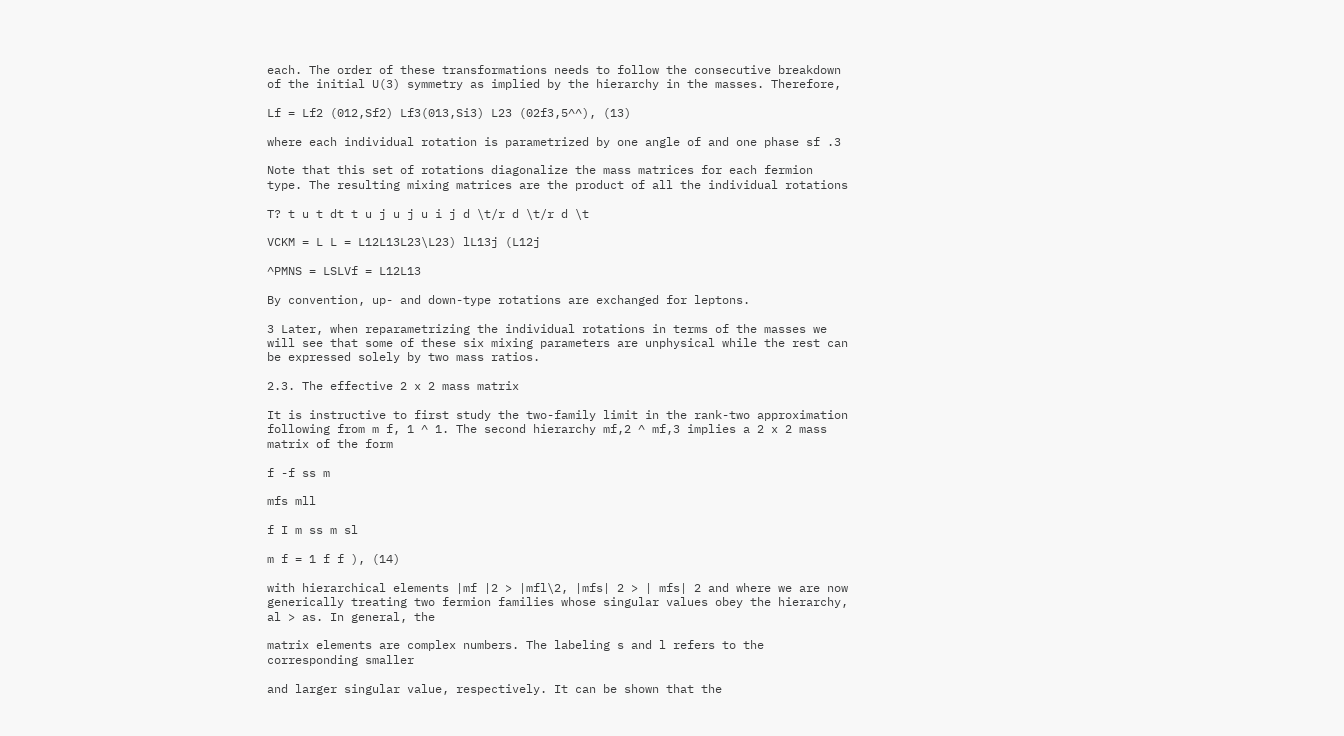each. The order of these transformations needs to follow the consecutive breakdown of the initial U(3) symmetry as implied by the hierarchy in the masses. Therefore,

Lf = Lf2 (012,Sf2) Lf3(013,Si3) L23 (02f3,5^^), (13)

where each individual rotation is parametrized by one angle of and one phase sf .3

Note that this set of rotations diagonalize the mass matrices for each fermion type. The resulting mixing matrices are the product of all the individual rotations

T? t u t dt t u j u j u i j d \t/r d \t/r d \t

VCKM = L L = L12L13L23\L23) lL13j (L12j

^PMNS = LSLVf = L12L13

By convention, up- and down-type rotations are exchanged for leptons.

3 Later, when reparametrizing the individual rotations in terms of the masses we will see that some of these six mixing parameters are unphysical while the rest can be expressed solely by two mass ratios.

2.3. The effective 2 x 2 mass matrix

It is instructive to first study the two-family limit in the rank-two approximation following from m f, 1 ^ 1. The second hierarchy mf,2 ^ mf,3 implies a 2 x 2 mass matrix of the form

f -f ss m

mfs mll

f I m ss m sl

m f = 1 f f ), (14)

with hierarchical elements |mf |2 > |mfl\2, |mfs| 2 > | mfs| 2 and where we are now generically treating two fermion families whose singular values obey the hierarchy, al > as. In general, the

matrix elements are complex numbers. The labeling s and l refers to the corresponding smaller

and larger singular value, respectively. It can be shown that the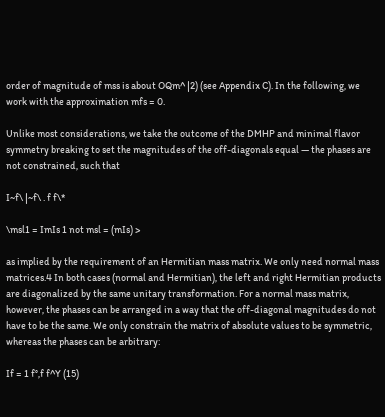order of magnitude of mss is about OQm^ |2) (see Appendix C). In the following, we work with the approximation mfs = 0.

Unlike most considerations, we take the outcome of the DMHP and minimal flavor symmetry breaking to set the magnitudes of the off-diagonals equal — the phases are not constrained, such that

I~f\ |~f\ . f f\*

\msl1 = ImIs 1 not msl = (mIs) >

as implied by the requirement of an Hermitian mass matrix. We only need normal mass matrices.4 In both cases (normal and Hermitian), the left and right Hermitian products are diagonalized by the same unitary transformation. For a normal mass matrix, however, the phases can be arranged in a way that the off-diagonal magnitudes do not have to be the same. We only constrain the matrix of absolute values to be symmetric, whereas the phases can be arbitrary:

If = 1 f°,f f^Y (15)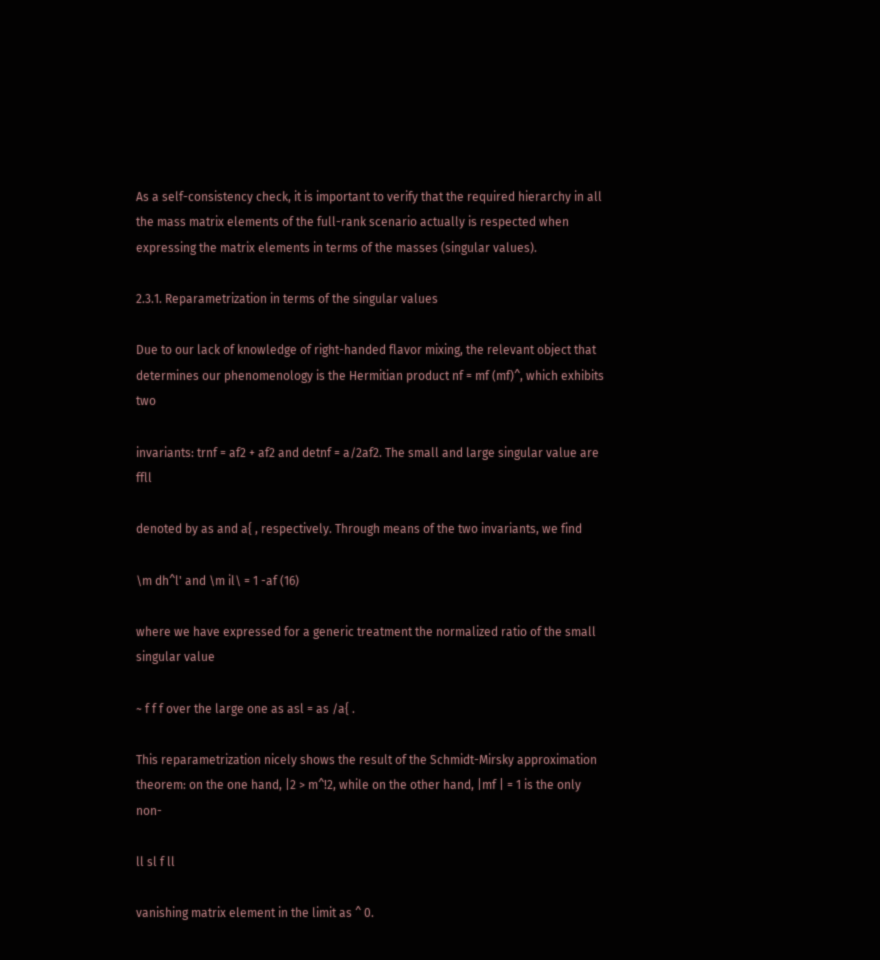As a self-consistency check, it is important to verify that the required hierarchy in all the mass matrix elements of the full-rank scenario actually is respected when expressing the matrix elements in terms of the masses (singular values).

2.3.1. Reparametrization in terms of the singular values

Due to our lack of knowledge of right-handed flavor mixing, the relevant object that determines our phenomenology is the Hermitian product nf = mf (mf)^, which exhibits two

invariants: trnf = af2 + af2 and detnf = a/2af2. The small and large singular value are ffll

denoted by as and a{ , respectively. Through means of the two invariants, we find

\m dh^l' and \m il\ = 1 -af (16)

where we have expressed for a generic treatment the normalized ratio of the small singular value

~ f f f over the large one as asl = as /a{ .

This reparametrization nicely shows the result of the Schmidt-Mirsky approximation theorem: on the one hand, |2 > m^!2, while on the other hand, |mf | = 1 is the only non-

ll sl f ll

vanishing matrix element in the limit as ^ 0.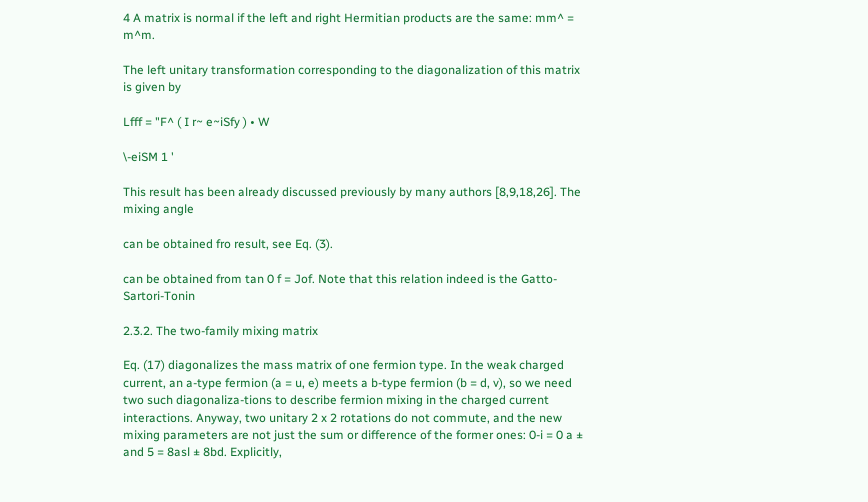4 A matrix is normal if the left and right Hermitian products are the same: mm^ = m^m.

The left unitary transformation corresponding to the diagonalization of this matrix is given by

Lfff = "F^ ( I r~ e~iSfy ) • W

\-eiSM 1 '

This result has been already discussed previously by many authors [8,9,18,26]. The mixing angle

can be obtained fro result, see Eq. (3).

can be obtained from tan 0 f = Jof. Note that this relation indeed is the Gatto-Sartori-Tonin

2.3.2. The two-family mixing matrix

Eq. (17) diagonalizes the mass matrix of one fermion type. In the weak charged current, an a-type fermion (a = u, e) meets a b-type fermion (b = d, v), so we need two such diagonaliza-tions to describe fermion mixing in the charged current interactions. Anyway, two unitary 2 x 2 rotations do not commute, and the new mixing parameters are not just the sum or difference of the former ones: 0-i = 0 a ± and 5 = 8asl ± 8bd. Explicitly,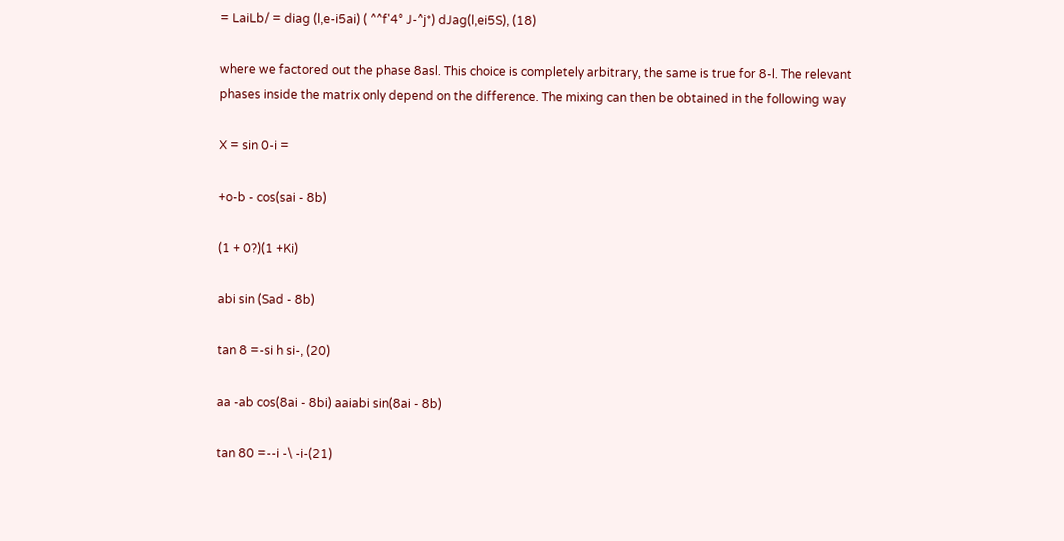= LaiLb/ = diag (l,e-i5ai) ( ^^f'4° J-^j*) dJag(l,ei5S), (18)

where we factored out the phase 8asl. This choice is completely arbitrary, the same is true for 8-l. The relevant phases inside the matrix only depend on the difference. The mixing can then be obtained in the following way

X = sin 0-i =

+o-b - cos(sai - 8b)

(1 + 0?)(1 +Ki)

abi sin (Sad - 8b)

tan 8 =-si h si-, (20)

aa -ab cos(8ai - 8bi) aaiabi sin(8ai - 8b)

tan 80 =--i -\ -i-(21)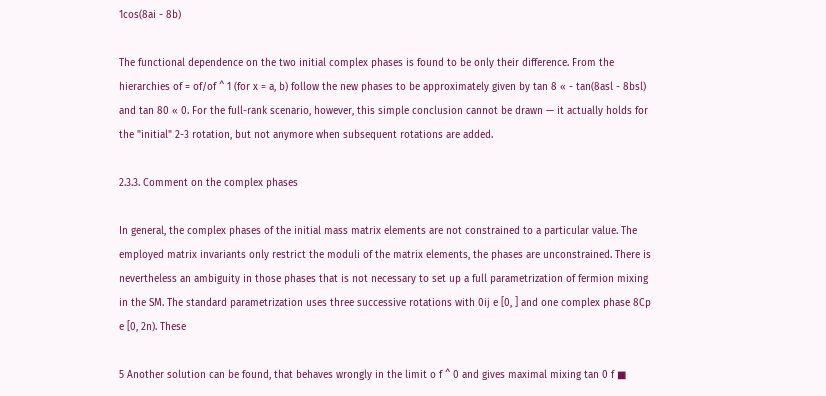1cos(8ai - 8b)

The functional dependence on the two initial complex phases is found to be only their difference. From the hierarchies of = of/of ^ 1 (for x = a, b) follow the new phases to be approximately given by tan 8 « - tan(8asl - 8bsl) and tan 80 « 0. For the full-rank scenario, however, this simple conclusion cannot be drawn — it actually holds for the "initial" 2-3 rotation, but not anymore when subsequent rotations are added.

2.3.3. Comment on the complex phases

In general, the complex phases of the initial mass matrix elements are not constrained to a particular value. The employed matrix invariants only restrict the moduli of the matrix elements, the phases are unconstrained. There is nevertheless an ambiguity in those phases that is not necessary to set up a full parametrization of fermion mixing in the SM. The standard parametrization uses three successive rotations with 0ij e [0, ] and one complex phase 8Cp e [0, 2n). These

5 Another solution can be found, that behaves wrongly in the limit o f ^ 0 and gives maximal mixing tan 0 f ■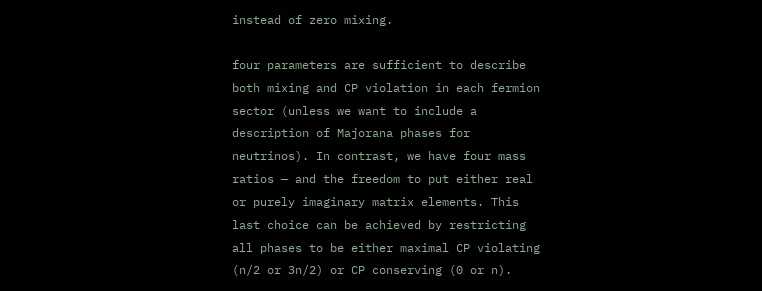instead of zero mixing.

four parameters are sufficient to describe both mixing and CP violation in each fermion sector (unless we want to include a description of Majorana phases for neutrinos). In contrast, we have four mass ratios — and the freedom to put either real or purely imaginary matrix elements. This last choice can be achieved by restricting all phases to be either maximal CP violating (n/2 or 3n/2) or CP conserving (0 or n).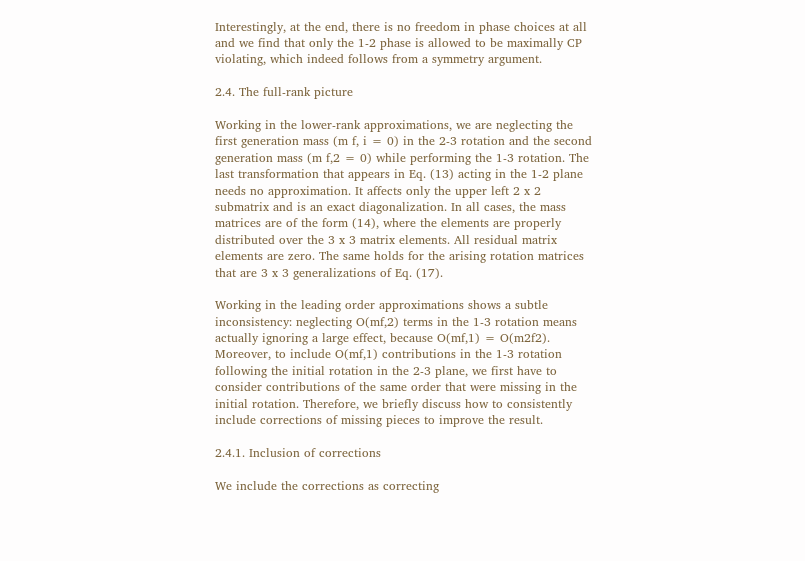Interestingly, at the end, there is no freedom in phase choices at all and we find that only the 1-2 phase is allowed to be maximally CP violating, which indeed follows from a symmetry argument.

2.4. The full-rank picture

Working in the lower-rank approximations, we are neglecting the first generation mass (m f, i = 0) in the 2-3 rotation and the second generation mass (m f,2 = 0) while performing the 1-3 rotation. The last transformation that appears in Eq. (13) acting in the 1-2 plane needs no approximation. It affects only the upper left 2 x 2 submatrix and is an exact diagonalization. In all cases, the mass matrices are of the form (14), where the elements are properly distributed over the 3 x 3 matrix elements. All residual matrix elements are zero. The same holds for the arising rotation matrices that are 3 x 3 generalizations of Eq. (17).

Working in the leading order approximations shows a subtle inconsistency: neglecting O(mf,2) terms in the 1-3 rotation means actually ignoring a large effect, because O(mf,1) = O(m2f2). Moreover, to include O(mf,1) contributions in the 1-3 rotation following the initial rotation in the 2-3 plane, we first have to consider contributions of the same order that were missing in the initial rotation. Therefore, we briefly discuss how to consistently include corrections of missing pieces to improve the result.

2.4.1. Inclusion of corrections

We include the corrections as correcting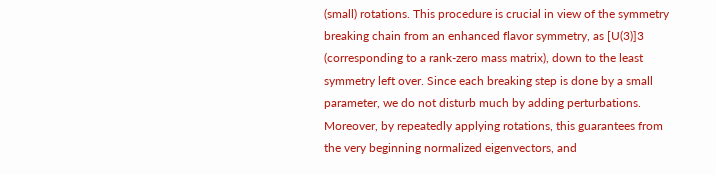(small) rotations. This procedure is crucial in view of the symmetry breaking chain from an enhanced flavor symmetry, as [U(3)]3 (corresponding to a rank-zero mass matrix), down to the least symmetry left over. Since each breaking step is done by a small parameter, we do not disturb much by adding perturbations. Moreover, by repeatedly applying rotations, this guarantees from the very beginning normalized eigenvectors, and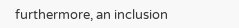furthermore, an inclusion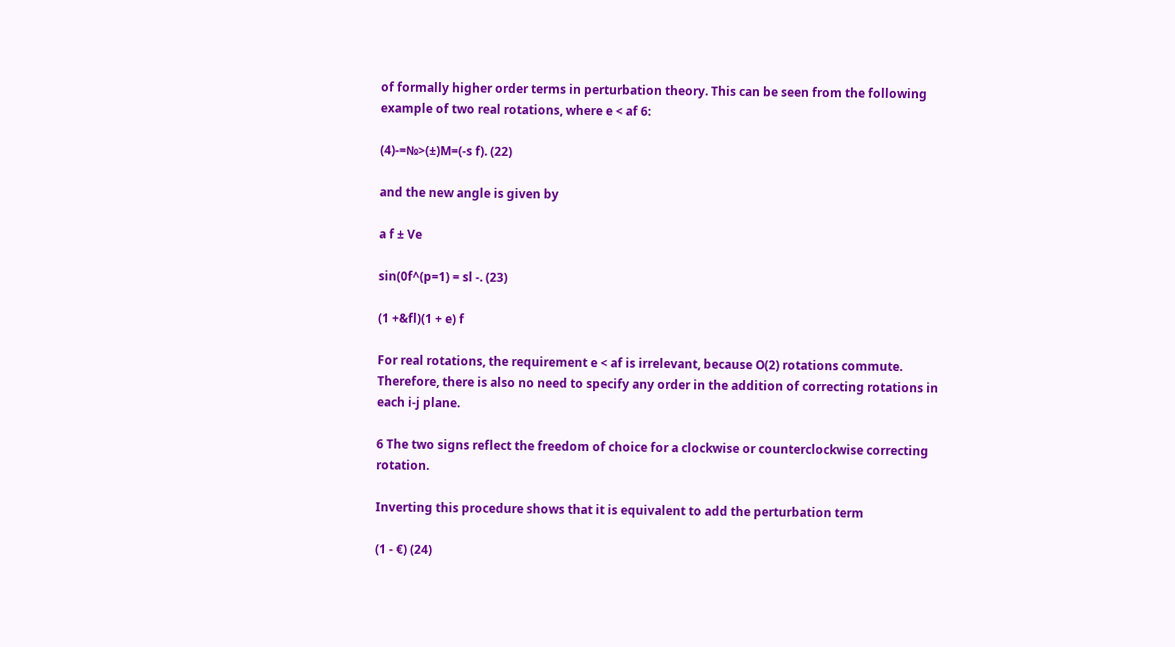of formally higher order terms in perturbation theory. This can be seen from the following example of two real rotations, where e < af 6:

(4)-=№>(±)M=(-s f). (22)

and the new angle is given by

a f ± Ve

sin(0f^(p=1) = sl -. (23)

(1 +&fl)(1 + e) f

For real rotations, the requirement e < af is irrelevant, because O(2) rotations commute. Therefore, there is also no need to specify any order in the addition of correcting rotations in each i-j plane.

6 The two signs reflect the freedom of choice for a clockwise or counterclockwise correcting rotation.

Inverting this procedure shows that it is equivalent to add the perturbation term

(1 - €) (24)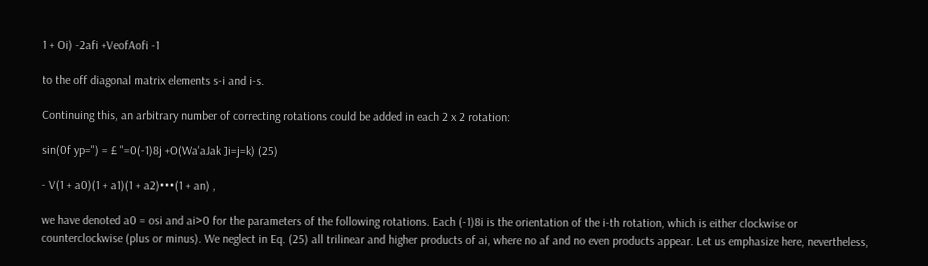1 + Oi) -2afi +VeofAofi -1

to the off diagonal matrix elements s-i and i-s.

Continuing this, an arbitrary number of correcting rotations could be added in each 2 x 2 rotation:

sin(0f yp=") = £ "=0(-1)8j +O(Wa'aJak ]i=j=k) (25)

- V(1 + a0)(1 + a1)(1 + a2)•••(1 + an) ,

we have denoted a0 = osi and ai>0 for the parameters of the following rotations. Each (-1)8i is the orientation of the i-th rotation, which is either clockwise or counterclockwise (plus or minus). We neglect in Eq. (25) all trilinear and higher products of ai, where no af and no even products appear. Let us emphasize here, nevertheless,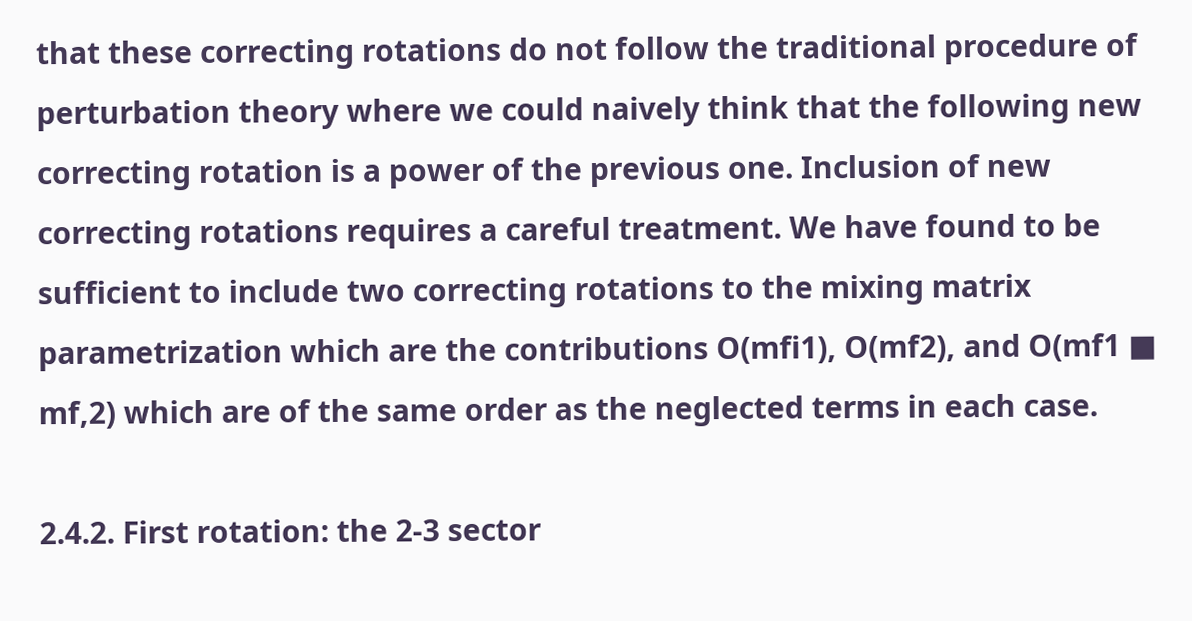that these correcting rotations do not follow the traditional procedure of perturbation theory where we could naively think that the following new correcting rotation is a power of the previous one. Inclusion of new correcting rotations requires a careful treatment. We have found to be sufficient to include two correcting rotations to the mixing matrix parametrization which are the contributions O(mfi1), O(mf2), and O(mf1 ■ mf,2) which are of the same order as the neglected terms in each case.

2.4.2. First rotation: the 2-3 sector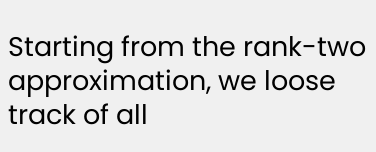Starting from the rank-two approximation, we loose track of all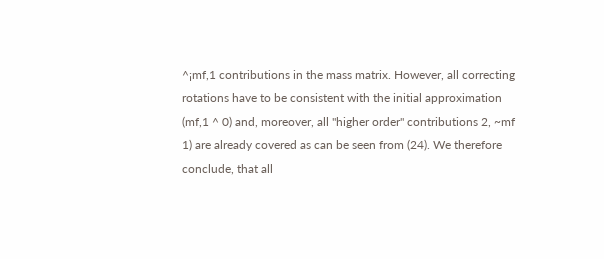^¡mf,1 contributions in the mass matrix. However, all correcting rotations have to be consistent with the initial approximation (mf,1 ^ 0) and, moreover, all "higher order" contributions 2, ~mf 1) are already covered as can be seen from (24). We therefore conclude, that all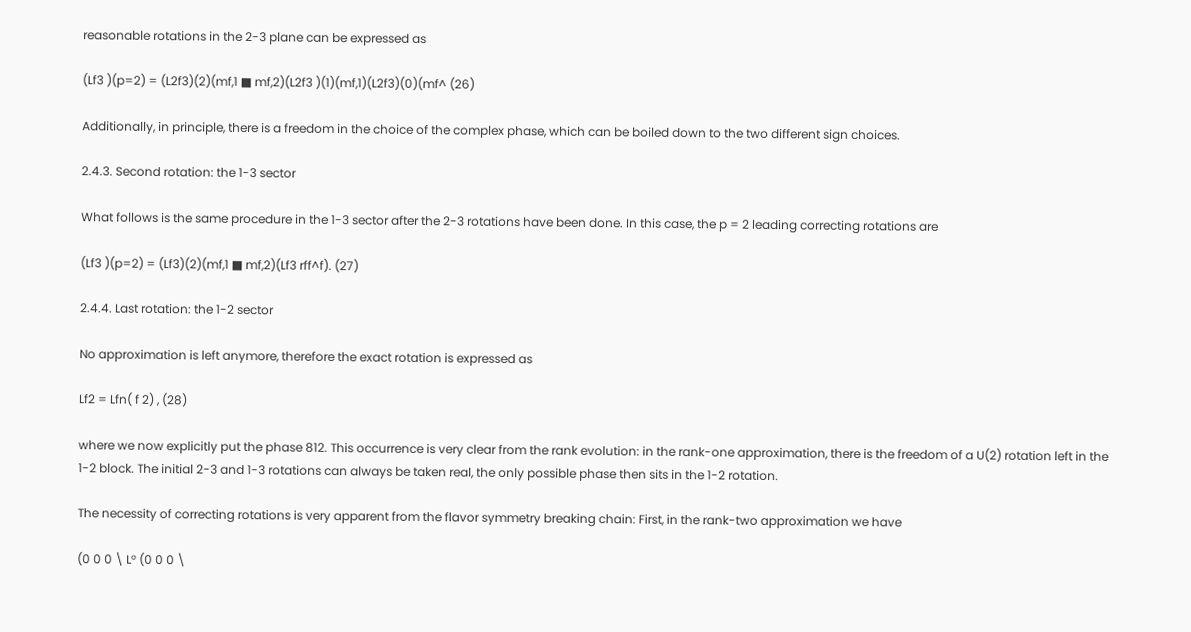reasonable rotations in the 2-3 plane can be expressed as

(Lf3 )(p=2) = (L2f3)(2)(mf,1 ■ mf,2)(L2f3 )(1)(mf,1)(L2f3)(0)(mf^ (26)

Additionally, in principle, there is a freedom in the choice of the complex phase, which can be boiled down to the two different sign choices.

2.4.3. Second rotation: the 1-3 sector

What follows is the same procedure in the 1-3 sector after the 2-3 rotations have been done. In this case, the p = 2 leading correcting rotations are

(Lf3 )(p=2) = (Lf3)(2)(mf,1 ■ mf,2)(Lf3 rff^f). (27)

2.4.4. Last rotation: the 1-2 sector

No approximation is left anymore, therefore the exact rotation is expressed as

Lf2 = Lfn( f 2) , (28)

where we now explicitly put the phase 812. This occurrence is very clear from the rank evolution: in the rank-one approximation, there is the freedom of a U(2) rotation left in the 1-2 block. The initial 2-3 and 1-3 rotations can always be taken real, the only possible phase then sits in the 1-2 rotation.

The necessity of correcting rotations is very apparent from the flavor symmetry breaking chain: First, in the rank-two approximation we have

(0 0 0 \ L° (0 0 0 \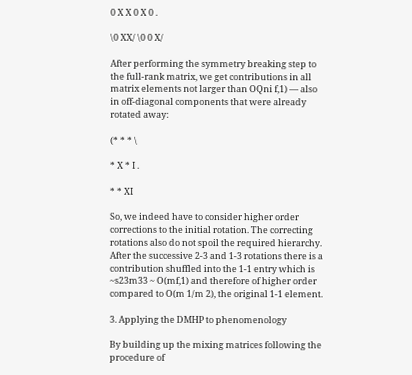0 X X 0 X 0 .

\0 XX/ \0 0 X/

After performing the symmetry breaking step to the full-rank matrix, we get contributions in all matrix elements not larger than OQni f,1) — also in off-diagonal components that were already rotated away:

(* * * \

* X * I .

* * XI

So, we indeed have to consider higher order corrections to the initial rotation. The correcting rotations also do not spoil the required hierarchy. After the successive 2-3 and 1-3 rotations there is a contribution shuffled into the 1-1 entry which is ~s23m33 ~ O(mf,1) and therefore of higher order compared to O(m 1/m 2), the original 1-1 element.

3. Applying the DMHP to phenomenology

By building up the mixing matrices following the procedure of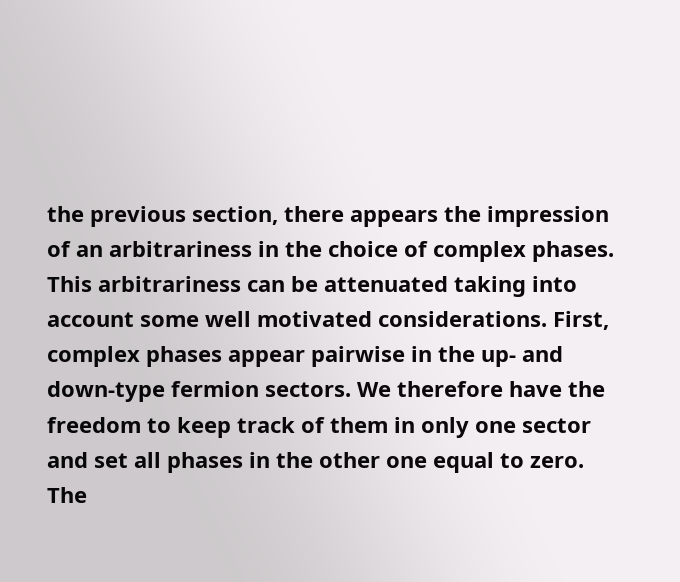the previous section, there appears the impression of an arbitrariness in the choice of complex phases. This arbitrariness can be attenuated taking into account some well motivated considerations. First, complex phases appear pairwise in the up- and down-type fermion sectors. We therefore have the freedom to keep track of them in only one sector and set all phases in the other one equal to zero. The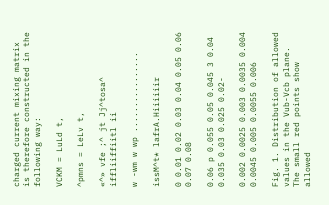charged current mixing matrix is therefore constructed in the following way:

VCKM = LuLd t,

^pmns = LeLv t,

«^» vfe ;^ jt Jj^tosa^ iffliiffiitl ii

w -wm w wp ................

issM^t* lafrA.Hiiiiiir

0 0.01 0.02 0.03 0.04 0.05 0.06 0.07 0.08

0.06 p 0.055 0.05 0.045 3 0.04 0.035 0.03 0.025 0.02-

0.002 0.0025 0.003 0.0035 0.004 0.0045 0.005 0.0055 0.006

Fig. 1. Distribution of allowed values in the Vub-Vcb plane. The small red points show allowed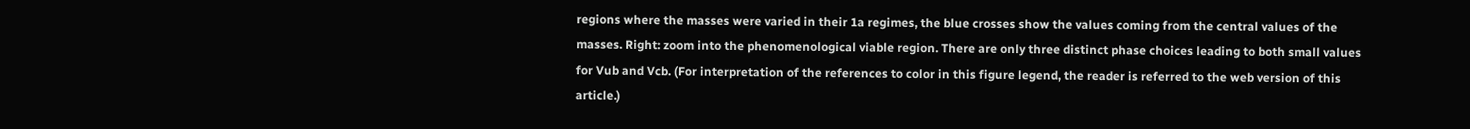regions where the masses were varied in their 1a regimes, the blue crosses show the values coming from the central values of the masses. Right: zoom into the phenomenological viable region. There are only three distinct phase choices leading to both small values for Vub and Vcb. (For interpretation of the references to color in this figure legend, the reader is referred to the web version of this article.)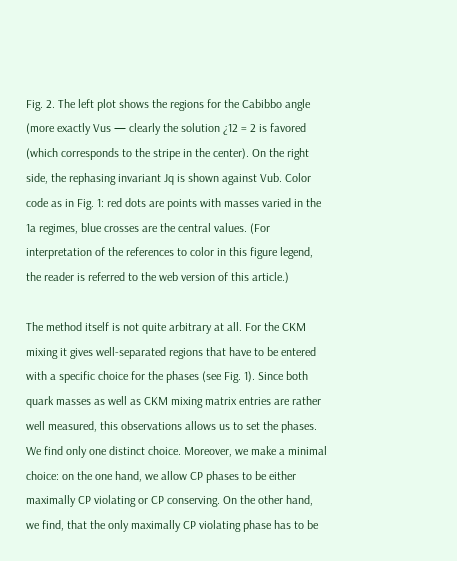Fig. 2. The left plot shows the regions for the Cabibbo angle (more exactly Vus — clearly the solution ¿12 = 2 is favored (which corresponds to the stripe in the center). On the right side, the rephasing invariant Jq is shown against Vub. Color code as in Fig. 1: red dots are points with masses varied in the 1a regimes, blue crosses are the central values. (For interpretation of the references to color in this figure legend, the reader is referred to the web version of this article.)

The method itself is not quite arbitrary at all. For the CKM mixing it gives well-separated regions that have to be entered with a specific choice for the phases (see Fig. 1). Since both quark masses as well as CKM mixing matrix entries are rather well measured, this observations allows us to set the phases. We find only one distinct choice. Moreover, we make a minimal choice: on the one hand, we allow CP phases to be either maximally CP violating or CP conserving. On the other hand, we find, that the only maximally CP violating phase has to be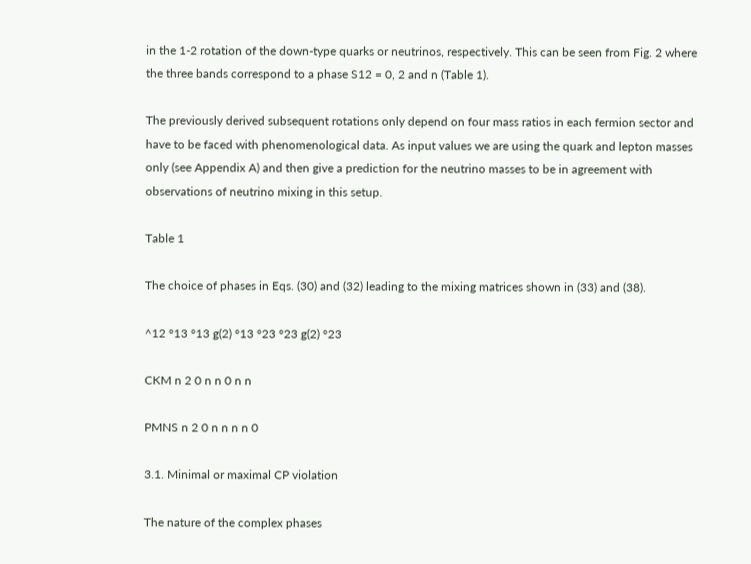in the 1-2 rotation of the down-type quarks or neutrinos, respectively. This can be seen from Fig. 2 where the three bands correspond to a phase S12 = 0, 2 and n (Table 1).

The previously derived subsequent rotations only depend on four mass ratios in each fermion sector and have to be faced with phenomenological data. As input values we are using the quark and lepton masses only (see Appendix A) and then give a prediction for the neutrino masses to be in agreement with observations of neutrino mixing in this setup.

Table 1

The choice of phases in Eqs. (30) and (32) leading to the mixing matrices shown in (33) and (38).

^12 °13 °13 g(2) °13 °23 °23 g(2) °23

CKM n 2 0 n n 0 n n

PMNS n 2 0 n n n n 0

3.1. Minimal or maximal CP violation

The nature of the complex phases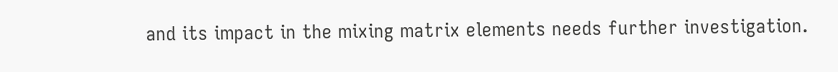and its impact in the mixing matrix elements needs further investigation.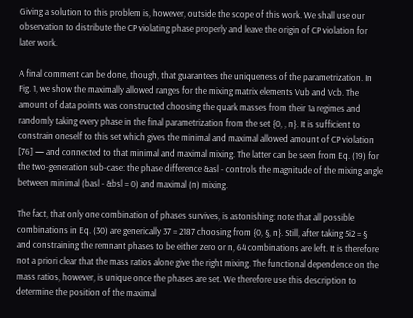Giving a solution to this problem is, however, outside the scope of this work. We shall use our observation to distribute the CP violating phase properly and leave the origin of CP violation for later work.

A final comment can be done, though, that guarantees the uniqueness of the parametrization. In Fig. 1, we show the maximally allowed ranges for the mixing matrix elements Vub and Vcb. The amount of data points was constructed choosing the quark masses from their 1a regimes and randomly taking every phase in the final parametrization from the set {0, , n}. It is sufficient to constrain oneself to this set which gives the minimal and maximal allowed amount of CP violation [76] — and connected to that minimal and maximal mixing. The latter can be seen from Eq. (19) for the two-generation sub-case: the phase difference &asl - controls the magnitude of the mixing angle between minimal (basl - &bsl = 0) and maximal (n) mixing.

The fact, that only one combination of phases survives, is astonishing: note that all possible combinations in Eq. (30) are generically 37 = 2187 choosing from {0, §, n}. Still, after taking 5i2 = § and constraining the remnant phases to be either zero or n, 64 combinations are left. It is therefore not a priori clear that the mass ratios alone give the right mixing. The functional dependence on the mass ratios, however, is unique once the phases are set. We therefore use this description to determine the position of the maximal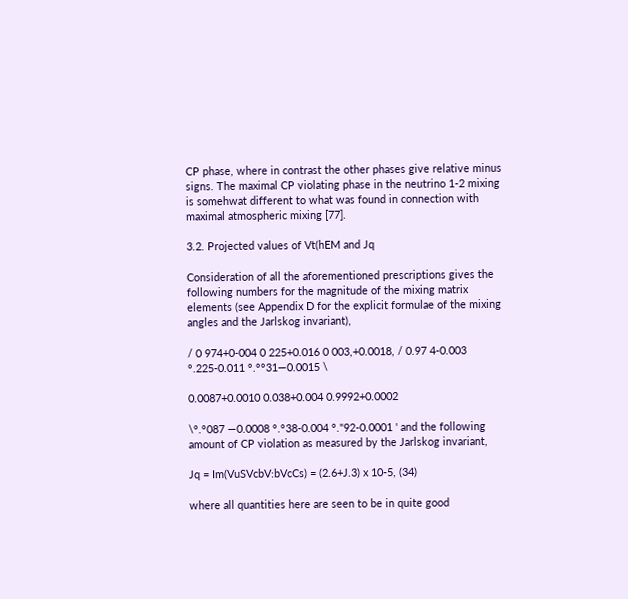CP phase, where in contrast the other phases give relative minus signs. The maximal CP violating phase in the neutrino 1-2 mixing is somehwat different to what was found in connection with maximal atmospheric mixing [77].

3.2. Projected values of Vt(hEM and Jq

Consideration of all the aforementioned prescriptions gives the following numbers for the magnitude of the mixing matrix elements (see Appendix D for the explicit formulae of the mixing angles and the Jarlskog invariant),

/ 0 974+0-004 0 225+0.016 0 003,+0.0018, / 0.97 4-0.003 °.225-0.011 °.°°31—0.0015 \

0.0087+0.0010 0.038+0.004 0.9992+0.0002

\°.°087 —0.0008 °.°38-0.004 °."92-0.0001 ' and the following amount of CP violation as measured by the Jarlskog invariant,

Jq = Im(VuSVcbV:bVcCs) = (2.6+J.3) x 10-5, (34)

where all quantities here are seen to be in quite good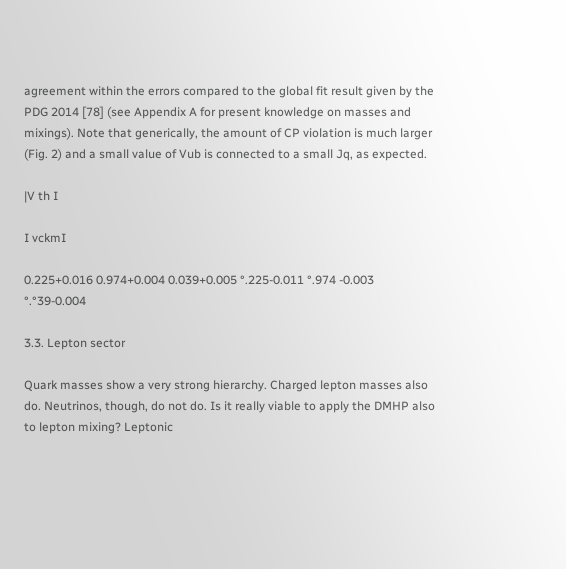agreement within the errors compared to the global fit result given by the PDG 2014 [78] (see Appendix A for present knowledge on masses and mixings). Note that generically, the amount of CP violation is much larger (Fig. 2) and a small value of Vub is connected to a small Jq, as expected.

|V th I

I vckmI

0.225+0.016 0.974+0.004 0.039+0.005 °.225-0.011 °.974 -0.003 °.°39-0.004

3.3. Lepton sector

Quark masses show a very strong hierarchy. Charged lepton masses also do. Neutrinos, though, do not do. Is it really viable to apply the DMHP also to lepton mixing? Leptonic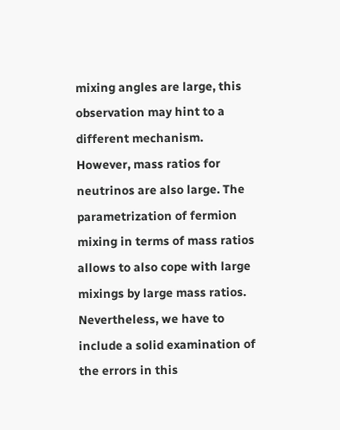mixing angles are large, this observation may hint to a different mechanism. However, mass ratios for neutrinos are also large. The parametrization of fermion mixing in terms of mass ratios allows to also cope with large mixings by large mass ratios. Nevertheless, we have to include a solid examination of the errors in this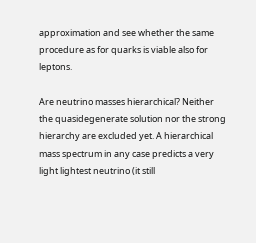approximation and see whether the same procedure as for quarks is viable also for leptons.

Are neutrino masses hierarchical? Neither the quasidegenerate solution nor the strong hierarchy are excluded yet. A hierarchical mass spectrum in any case predicts a very light lightest neutrino (it still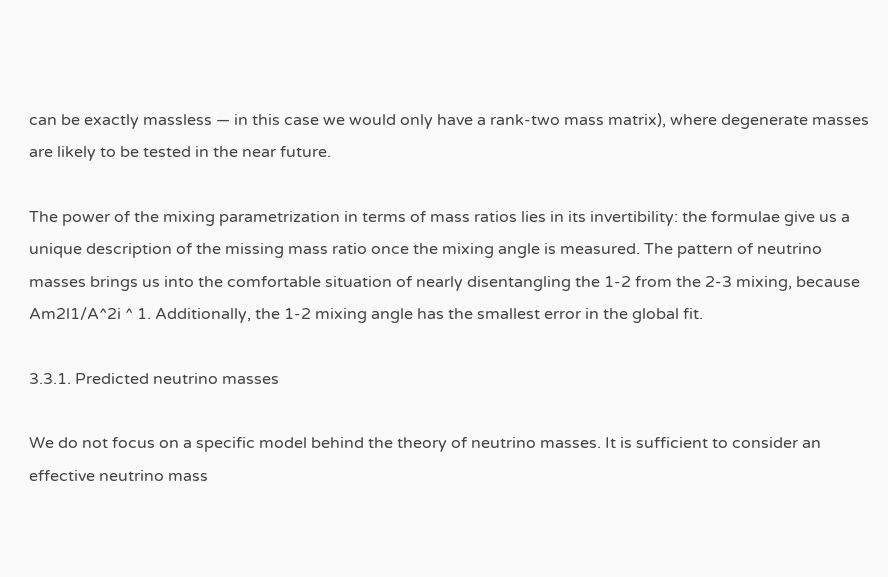can be exactly massless — in this case we would only have a rank-two mass matrix), where degenerate masses are likely to be tested in the near future.

The power of the mixing parametrization in terms of mass ratios lies in its invertibility: the formulae give us a unique description of the missing mass ratio once the mixing angle is measured. The pattern of neutrino masses brings us into the comfortable situation of nearly disentangling the 1-2 from the 2-3 mixing, because Am2l1/A^2i ^ 1. Additionally, the 1-2 mixing angle has the smallest error in the global fit.

3.3.1. Predicted neutrino masses

We do not focus on a specific model behind the theory of neutrino masses. It is sufficient to consider an effective neutrino mass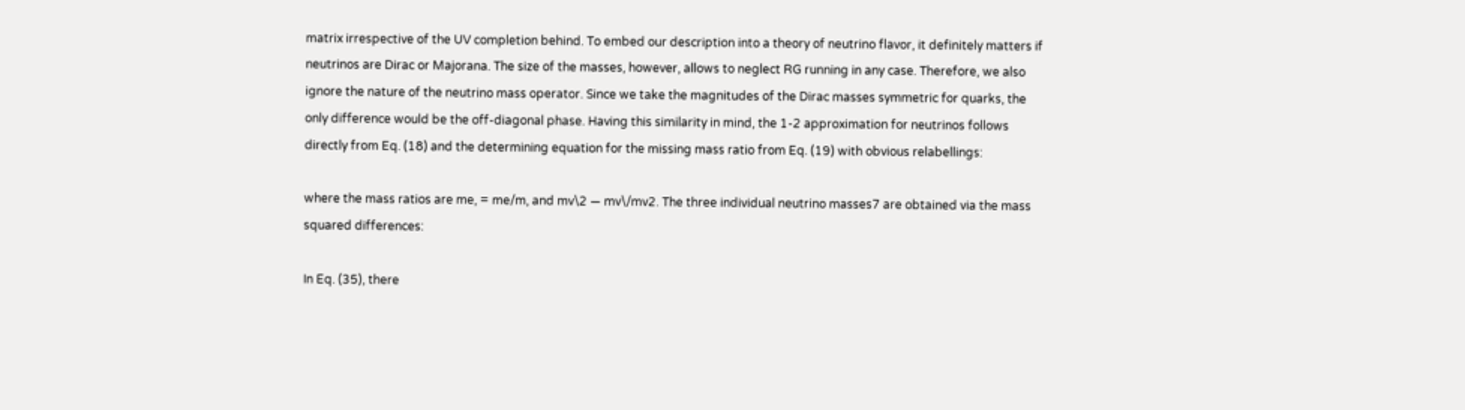matrix irrespective of the UV completion behind. To embed our description into a theory of neutrino flavor, it definitely matters if neutrinos are Dirac or Majorana. The size of the masses, however, allows to neglect RG running in any case. Therefore, we also ignore the nature of the neutrino mass operator. Since we take the magnitudes of the Dirac masses symmetric for quarks, the only difference would be the off-diagonal phase. Having this similarity in mind, the 1-2 approximation for neutrinos follows directly from Eq. (18) and the determining equation for the missing mass ratio from Eq. (19) with obvious relabellings:

where the mass ratios are me, = me/m, and mv\2 — mv\/mv2. The three individual neutrino masses7 are obtained via the mass squared differences:

In Eq. (35), there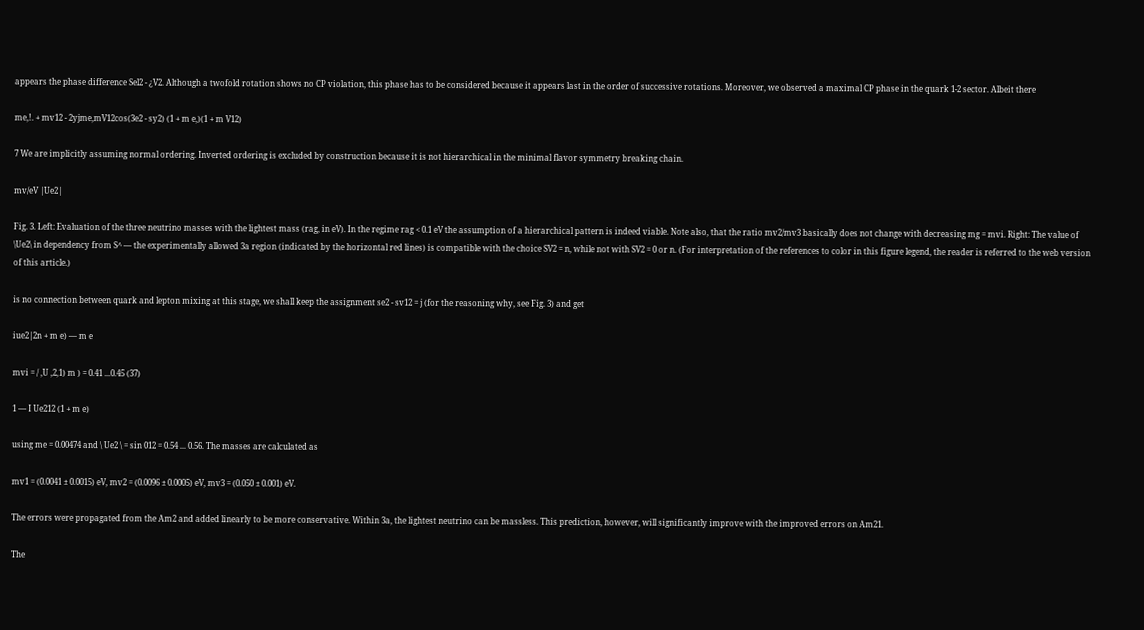appears the phase difference Sel2 - ¿V2. Although a twofold rotation shows no CP violation, this phase has to be considered because it appears last in the order of successive rotations. Moreover, we observed a maximal CP phase in the quark 1-2 sector. Albeit there

me,!. + mv12 - 2yjme,mV12cos(3e2 - sy2) (1 + m e,)(1 + m V12)

7 We are implicitly assuming normal ordering. Inverted ordering is excluded by construction because it is not hierarchical in the minimal flavor symmetry breaking chain.

mv/eV |Ue2|

Fig. 3. Left: Evaluation of the three neutrino masses with the lightest mass (rag, in eV). In the regime rag < 0.1 eV the assumption of a hierarchical pattern is indeed viable. Note also, that the ratio mv2/mv3 basically does not change with decreasing mg = mvi. Right: The value of \Ue2\ in dependency from S^ — the experimentally allowed 3a region (indicated by the horizontal red lines) is compatible with the choice SV2 = n, while not with SV2 = 0 or n. (For interpretation of the references to color in this figure legend, the reader is referred to the web version of this article.)

is no connection between quark and lepton mixing at this stage, we shall keep the assignment se2 - sv12 = j (for the reasoning why, see Fig. 3) and get

iue2|2n + m e) — m e

mvi = / ,U ,2,1) m ) = 0.41 ...0.45 (37)

1 — I Ue212 (1 + m e)

using me = 0.00474 and \ Ue2 \ = sin 012 = 0.54 ... 0.56. The masses are calculated as

mv1 = (0.0041 ± 0.0015) eV, mv2 = (0.0096 ± 0.0005) eV, mv3 = (0.050 ± 0.001) eV.

The errors were propagated from the Am2 and added linearly to be more conservative. Within 3a, the lightest neutrino can be massless. This prediction, however, will significantly improve with the improved errors on Am21.

The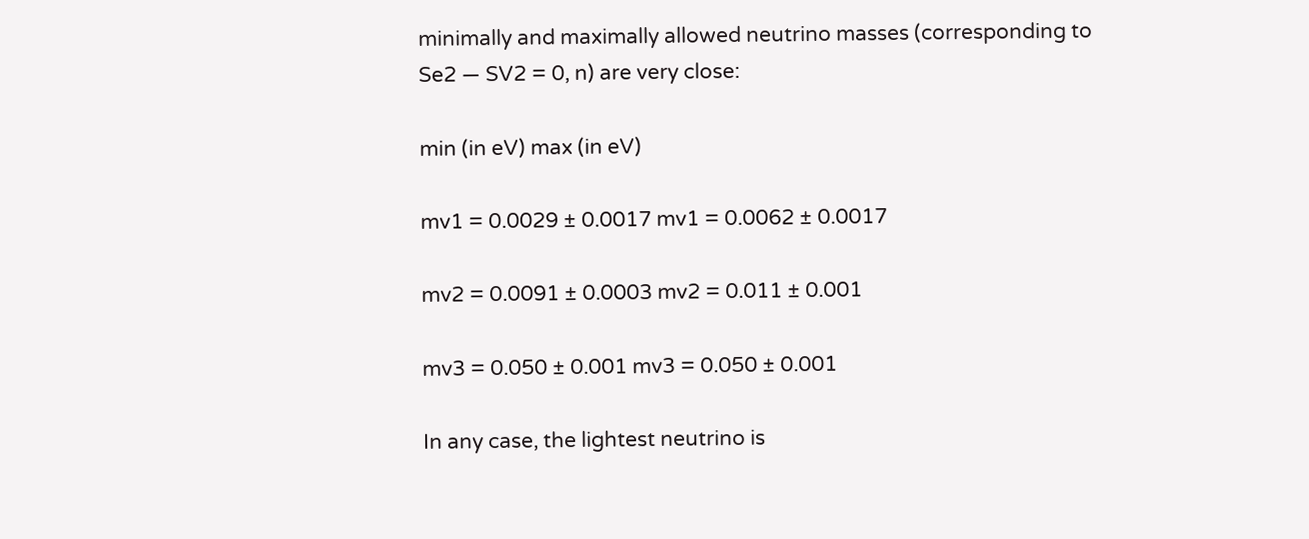minimally and maximally allowed neutrino masses (corresponding to Se2 — SV2 = 0, n) are very close:

min (in eV) max (in eV)

mv1 = 0.0029 ± 0.0017 mv1 = 0.0062 ± 0.0017

mv2 = 0.0091 ± 0.0003 mv2 = 0.011 ± 0.001

mv3 = 0.050 ± 0.001 mv3 = 0.050 ± 0.001

In any case, the lightest neutrino is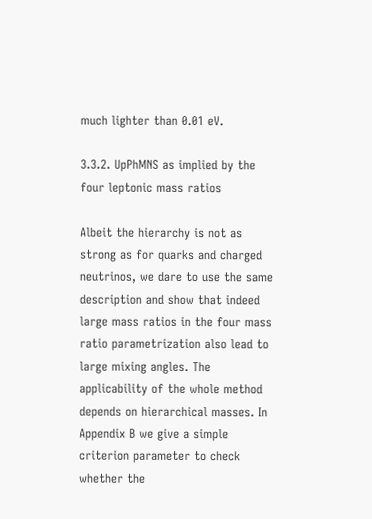much lighter than 0.01 eV.

3.3.2. UpPhMNS as implied by the four leptonic mass ratios

Albeit the hierarchy is not as strong as for quarks and charged neutrinos, we dare to use the same description and show that indeed large mass ratios in the four mass ratio parametrization also lead to large mixing angles. The applicability of the whole method depends on hierarchical masses. In Appendix B we give a simple criterion parameter to check whether the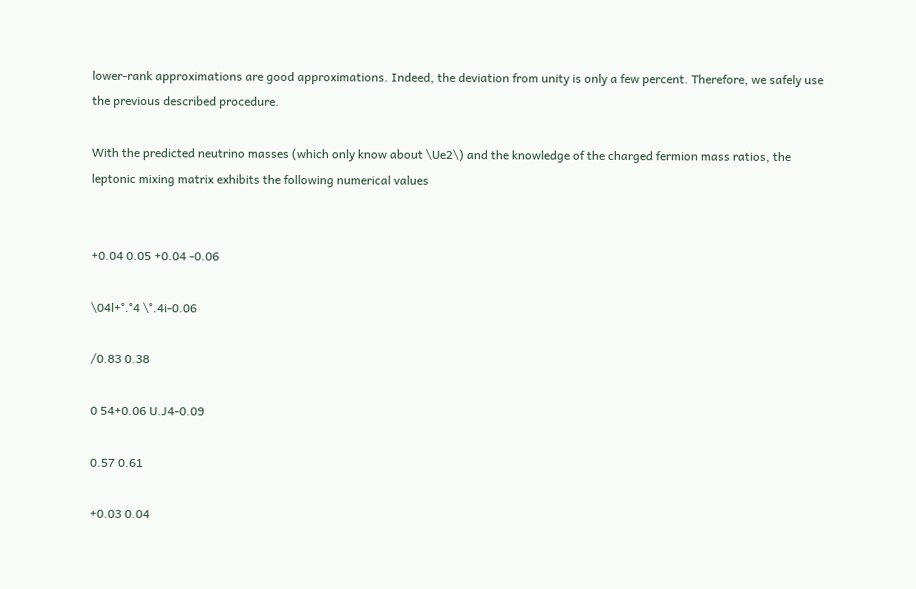lower-rank approximations are good approximations. Indeed, the deviation from unity is only a few percent. Therefore, we safely use the previous described procedure.

With the predicted neutrino masses (which only know about \Ue2\) and the knowledge of the charged fermion mass ratios, the leptonic mixing matrix exhibits the following numerical values


+0.04 0.05 +0.04 -0.06

\04l+°.°4 \°.4i-0.06

/0.83 0.38

0 54+0.06 U.J4-0.09

0.57 0.61

+0.03 0.04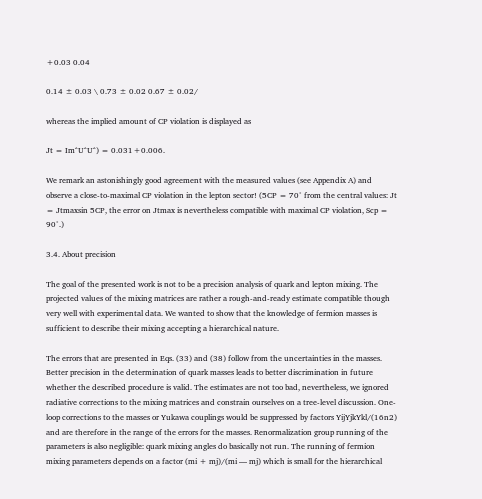+0.03 0.04

0.14 ± 0.03 \ 0.73 ± 0.02 0.67 ± 0.02/

whereas the implied amount of CP violation is displayed as

Jt = Im^U^U^) = 0.031+0.006.

We remark an astonishingly good agreement with the measured values (see Appendix A) and observe a close-to-maximal CP violation in the lepton sector! (5CP = 70° from the central values: Jt = Jtmaxsin 5CP, the error on Jtmax is nevertheless compatible with maximal CP violation, Scp = 90°.)

3.4. About precision

The goal of the presented work is not to be a precision analysis of quark and lepton mixing. The projected values of the mixing matrices are rather a rough-and-ready estimate compatible though very well with experimental data. We wanted to show that the knowledge of fermion masses is sufficient to describe their mixing accepting a hierarchical nature.

The errors that are presented in Eqs. (33) and (38) follow from the uncertainties in the masses. Better precision in the determination of quark masses leads to better discrimination in future whether the described procedure is valid. The estimates are not too bad, nevertheless, we ignored radiative corrections to the mixing matrices and constrain ourselves on a tree-level discussion. One-loop corrections to the masses or Yukawa couplings would be suppressed by factors YijYjkYkl/(16n2) and are therefore in the range of the errors for the masses. Renormalization group running of the parameters is also negligible: quark mixing angles do basically not run. The running of fermion mixing parameters depends on a factor (mi + mj)/(mi — mj) which is small for the hierarchical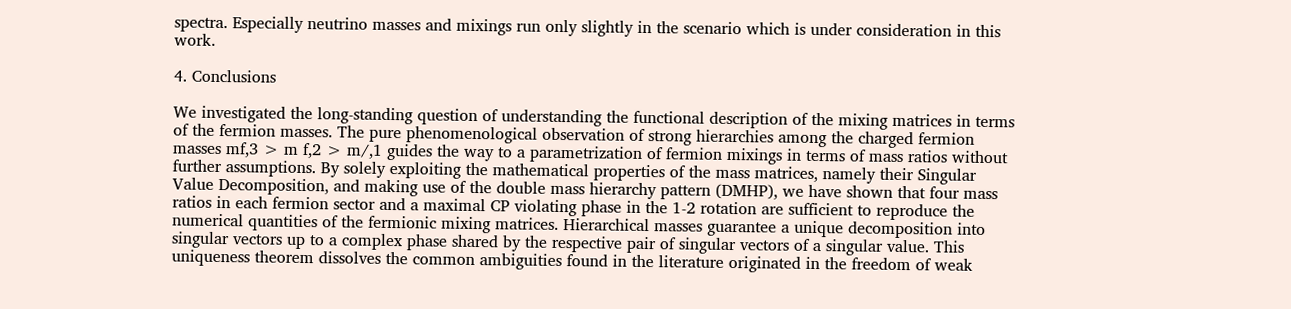spectra. Especially neutrino masses and mixings run only slightly in the scenario which is under consideration in this work.

4. Conclusions

We investigated the long-standing question of understanding the functional description of the mixing matrices in terms of the fermion masses. The pure phenomenological observation of strong hierarchies among the charged fermion masses mf,3 > m f,2 > m/,1 guides the way to a parametrization of fermion mixings in terms of mass ratios without further assumptions. By solely exploiting the mathematical properties of the mass matrices, namely their Singular Value Decomposition, and making use of the double mass hierarchy pattern (DMHP), we have shown that four mass ratios in each fermion sector and a maximal CP violating phase in the 1-2 rotation are sufficient to reproduce the numerical quantities of the fermionic mixing matrices. Hierarchical masses guarantee a unique decomposition into singular vectors up to a complex phase shared by the respective pair of singular vectors of a singular value. This uniqueness theorem dissolves the common ambiguities found in the literature originated in the freedom of weak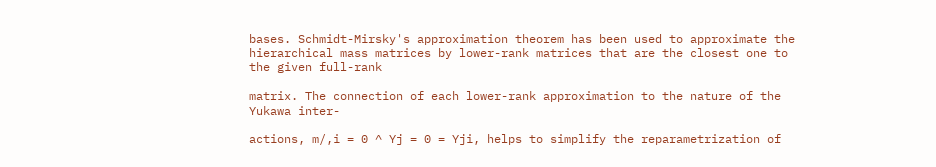bases. Schmidt-Mirsky's approximation theorem has been used to approximate the hierarchical mass matrices by lower-rank matrices that are the closest one to the given full-rank

matrix. The connection of each lower-rank approximation to the nature of the Yukawa inter-

actions, m/,i = 0 ^ Yj = 0 = Yji, helps to simplify the reparametrization of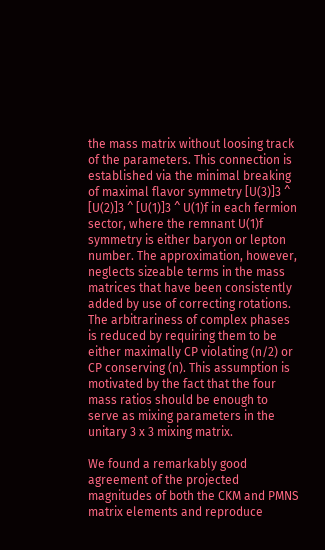the mass matrix without loosing track of the parameters. This connection is established via the minimal breaking of maximal flavor symmetry [U(3)]3 ^ [U(2)]3 ^ [U(1)]3 ^ U(1)f in each fermion sector, where the remnant U(1)f symmetry is either baryon or lepton number. The approximation, however, neglects sizeable terms in the mass matrices that have been consistently added by use of correcting rotations. The arbitrariness of complex phases is reduced by requiring them to be either maximally CP violating (n/2) or CP conserving (n). This assumption is motivated by the fact that the four mass ratios should be enough to serve as mixing parameters in the unitary 3 x 3 mixing matrix.

We found a remarkably good agreement of the projected magnitudes of both the CKM and PMNS matrix elements and reproduce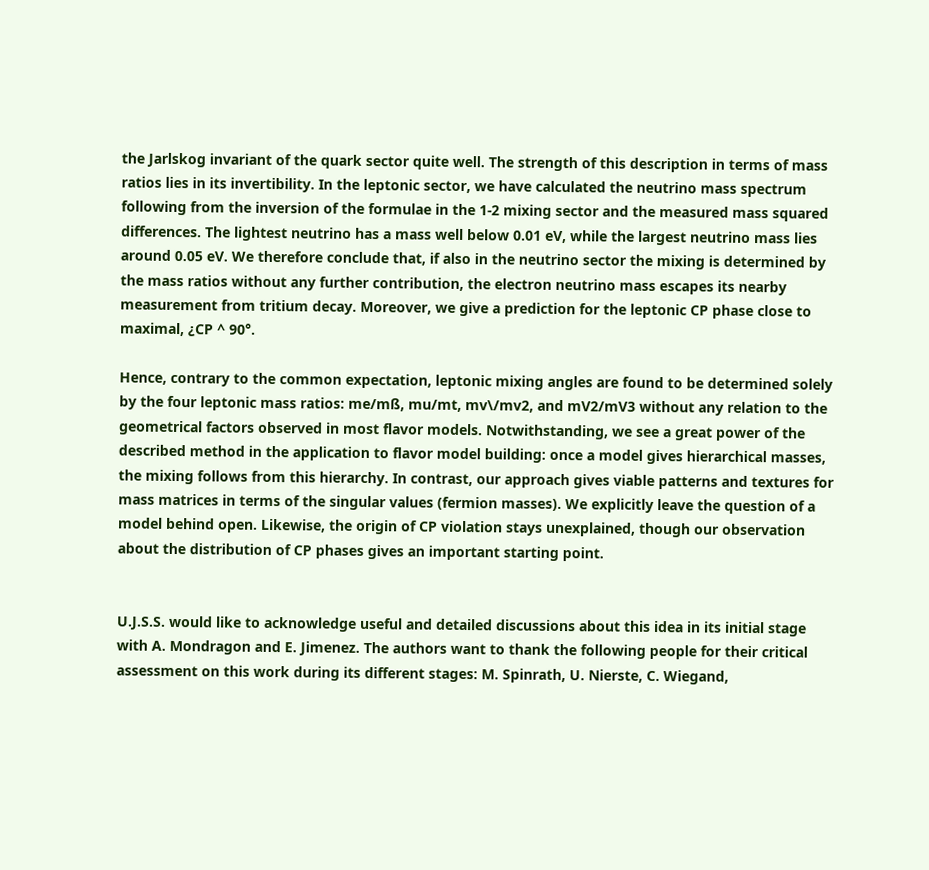the Jarlskog invariant of the quark sector quite well. The strength of this description in terms of mass ratios lies in its invertibility. In the leptonic sector, we have calculated the neutrino mass spectrum following from the inversion of the formulae in the 1-2 mixing sector and the measured mass squared differences. The lightest neutrino has a mass well below 0.01 eV, while the largest neutrino mass lies around 0.05 eV. We therefore conclude that, if also in the neutrino sector the mixing is determined by the mass ratios without any further contribution, the electron neutrino mass escapes its nearby measurement from tritium decay. Moreover, we give a prediction for the leptonic CP phase close to maximal, ¿CP ^ 90°.

Hence, contrary to the common expectation, leptonic mixing angles are found to be determined solely by the four leptonic mass ratios: me/mß, mu/mt, mv\/mv2, and mV2/mV3 without any relation to the geometrical factors observed in most flavor models. Notwithstanding, we see a great power of the described method in the application to flavor model building: once a model gives hierarchical masses, the mixing follows from this hierarchy. In contrast, our approach gives viable patterns and textures for mass matrices in terms of the singular values (fermion masses). We explicitly leave the question of a model behind open. Likewise, the origin of CP violation stays unexplained, though our observation about the distribution of CP phases gives an important starting point.


U.J.S.S. would like to acknowledge useful and detailed discussions about this idea in its initial stage with A. Mondragon and E. Jimenez. The authors want to thank the following people for their critical assessment on this work during its different stages: M. Spinrath, U. Nierste, C. Wiegand,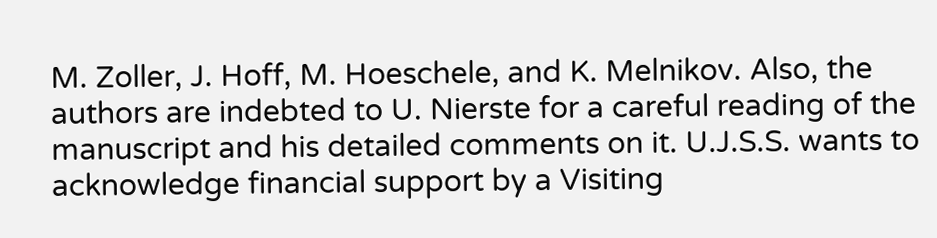M. Zoller, J. Hoff, M. Hoeschele, and K. Melnikov. Also, the authors are indebted to U. Nierste for a careful reading of the manuscript and his detailed comments on it. U.J.S.S. wants to acknowledge financial support by a Visiting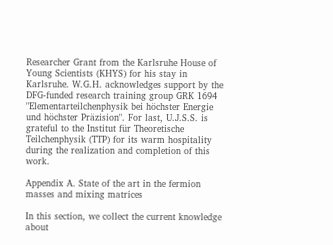Researcher Grant from the Karlsruhe House of Young Scientists (KHYS) for his stay in Karlsruhe. W.G.H. acknowledges support by the DFG-funded research training group GRK 1694 "Elementarteilchenphysik bei höchster Energie und höchster Präzision". For last, U.J.S.S. is grateful to the Institut für Theoretische Teilchenphysik (TTP) for its warm hospitality during the realization and completion of this work.

Appendix A. State of the art in the fermion masses and mixing matrices

In this section, we collect the current knowledge about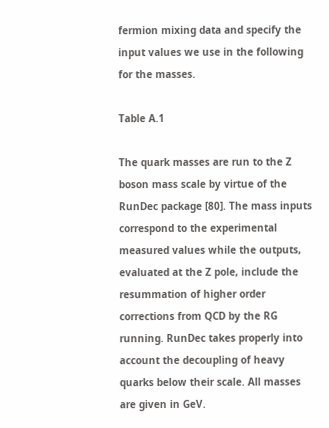fermion mixing data and specify the input values we use in the following for the masses.

Table A.1

The quark masses are run to the Z boson mass scale by virtue of the RunDec package [80]. The mass inputs correspond to the experimental measured values while the outputs, evaluated at the Z pole, include the resummation of higher order corrections from QCD by the RG running. RunDec takes properly into account the decoupling of heavy quarks below their scale. All masses are given in GeV.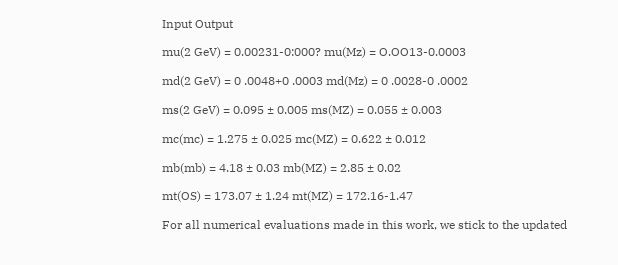Input Output

mu(2 GeV) = 0.00231-0:000? mu(Mz) = O.OO13-0.0003

md(2 GeV) = 0 .0048+0 .0003 md(Mz) = 0 .0028-0 .0002

ms(2 GeV) = 0.095 ± 0.005 ms(MZ) = 0.055 ± 0.003

mc(mc) = 1.275 ± 0.025 mc(MZ) = 0.622 ± 0.012

mb(mb) = 4.18 ± 0.03 mb(MZ) = 2.85 ± 0.02

mt(OS) = 173.07 ± 1.24 mt(MZ) = 172.16-1.47

For all numerical evaluations made in this work, we stick to the updated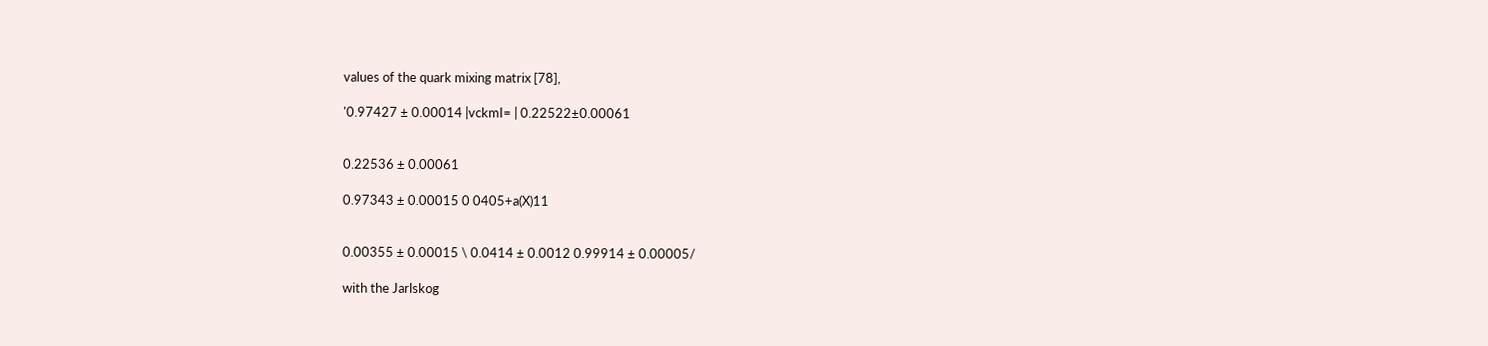values of the quark mixing matrix [78],

'0.97427 ± 0.00014 |vckmI= | 0.22522±0.00061


0.22536 ± 0.00061

0.97343 ± 0.00015 0 0405+a(X)11


0.00355 ± 0.00015 \ 0.0414 ± 0.0012 0.99914 ± 0.00005/

with the Jarlskog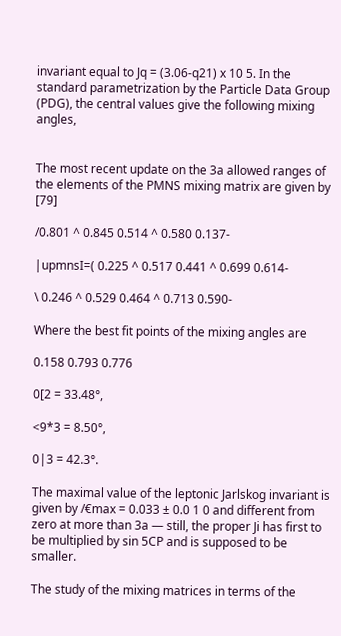invariant equal to Jq = (3.06-q21) x 10 5. In the standard parametrization by the Particle Data Group (PDG), the central values give the following mixing angles,


The most recent update on the 3a allowed ranges of the elements of the PMNS mixing matrix are given by [79]

/0.801 ^ 0.845 0.514 ^ 0.580 0.137-

|upmnsI=( 0.225 ^ 0.517 0.441 ^ 0.699 0.614-

\ 0.246 ^ 0.529 0.464 ^ 0.713 0.590-

Where the best fit points of the mixing angles are

0.158 0.793 0.776

0[2 = 33.48°,

<9*3 = 8.50°,

0|3 = 42.3°.

The maximal value of the leptonic Jarlskog invariant is given by /€max = 0.033 ± 0.0 1 0 and different from zero at more than 3a — still, the proper Ji has first to be multiplied by sin 5CP and is supposed to be smaller.

The study of the mixing matrices in terms of the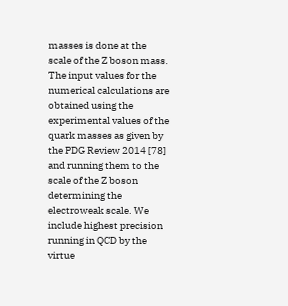masses is done at the scale of the Z boson mass. The input values for the numerical calculations are obtained using the experimental values of the quark masses as given by the PDG Review 2014 [78] and running them to the scale of the Z boson determining the electroweak scale. We include highest precision running in QCD by the virtue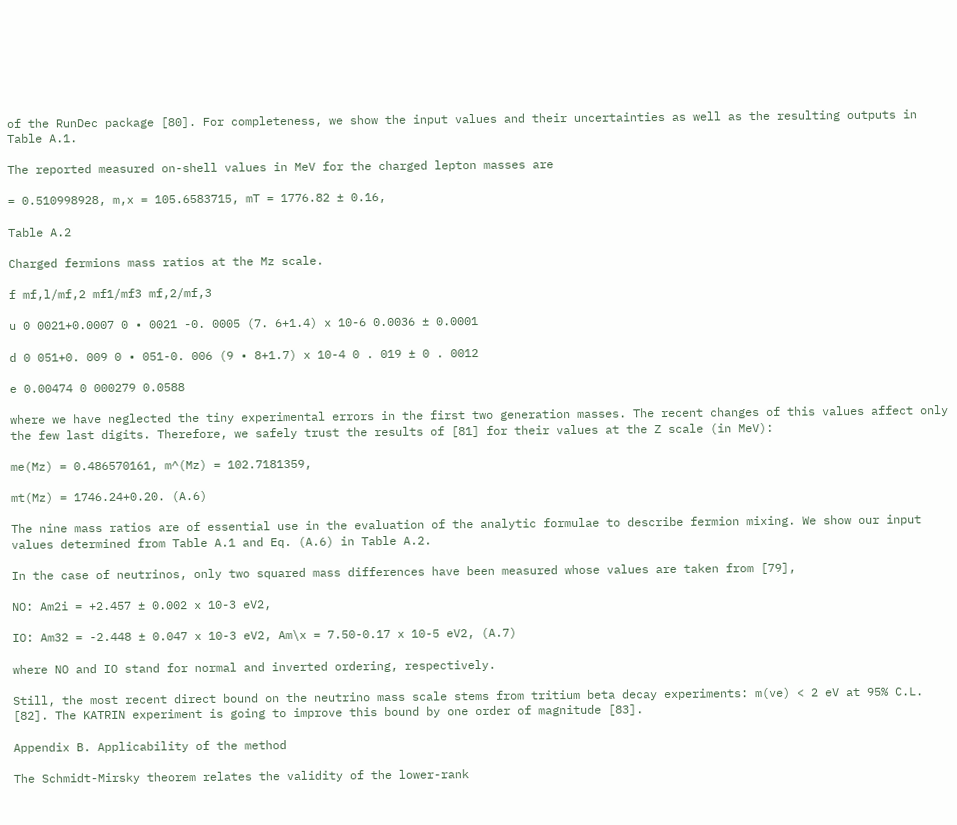of the RunDec package [80]. For completeness, we show the input values and their uncertainties as well as the resulting outputs in Table A.1.

The reported measured on-shell values in MeV for the charged lepton masses are

= 0.510998928, m,x = 105.6583715, mT = 1776.82 ± 0.16,

Table A.2

Charged fermions mass ratios at the Mz scale.

f mf,l/mf,2 mf1/mf3 mf,2/mf,3

u 0 0021+0.0007 0 • 0021 -0. 0005 (7. 6+1.4) x 10-6 0.0036 ± 0.0001

d 0 051+0. 009 0 • 051-0. 006 (9 • 8+1.7) x 10-4 0 . 019 ± 0 . 0012

e 0.00474 0 000279 0.0588

where we have neglected the tiny experimental errors in the first two generation masses. The recent changes of this values affect only the few last digits. Therefore, we safely trust the results of [81] for their values at the Z scale (in MeV):

me(Mz) = 0.486570161, m^(Mz) = 102.7181359,

mt(Mz) = 1746.24+0.20. (A.6)

The nine mass ratios are of essential use in the evaluation of the analytic formulae to describe fermion mixing. We show our input values determined from Table A.1 and Eq. (A.6) in Table A.2.

In the case of neutrinos, only two squared mass differences have been measured whose values are taken from [79],

NO: Am2i = +2.457 ± 0.002 x 10-3 eV2,

IO: Am32 = -2.448 ± 0.047 x 10-3 eV2, Am\x = 7.50-0.17 x 10-5 eV2, (A.7)

where NO and IO stand for normal and inverted ordering, respectively.

Still, the most recent direct bound on the neutrino mass scale stems from tritium beta decay experiments: m(ve) < 2 eV at 95% C.L. [82]. The KATRIN experiment is going to improve this bound by one order of magnitude [83].

Appendix B. Applicability of the method

The Schmidt-Mirsky theorem relates the validity of the lower-rank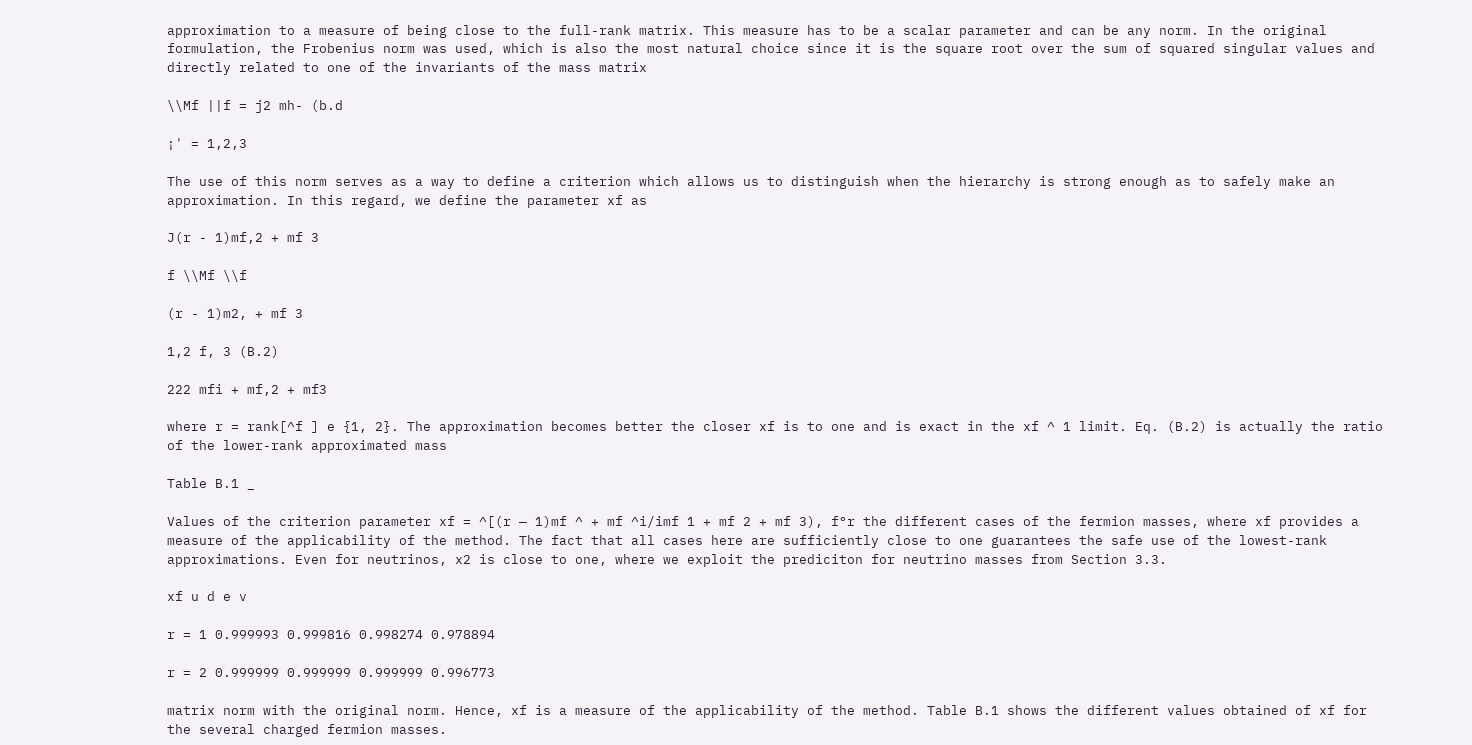approximation to a measure of being close to the full-rank matrix. This measure has to be a scalar parameter and can be any norm. In the original formulation, the Frobenius norm was used, which is also the most natural choice since it is the square root over the sum of squared singular values and directly related to one of the invariants of the mass matrix

\\Mf ||f = j2 mh- (b.d

¡' = 1,2,3

The use of this norm serves as a way to define a criterion which allows us to distinguish when the hierarchy is strong enough as to safely make an approximation. In this regard, we define the parameter xf as

J(r - 1)mf,2 + mf 3

f \\Mf \\f

(r - 1)m2, + mf 3

1,2 f, 3 (B.2)

222 mfi + mf,2 + mf3

where r = rank[^f ] e {1, 2}. The approximation becomes better the closer xf is to one and is exact in the xf ^ 1 limit. Eq. (B.2) is actually the ratio of the lower-rank approximated mass

Table B.1 _

Values of the criterion parameter xf = ^[(r — 1)mf ^ + mf ^i/imf 1 + mf 2 + mf 3), f°r the different cases of the fermion masses, where xf provides a measure of the applicability of the method. The fact that all cases here are sufficiently close to one guarantees the safe use of the lowest-rank approximations. Even for neutrinos, x2 is close to one, where we exploit the prediciton for neutrino masses from Section 3.3.

xf u d e v

r = 1 0.999993 0.999816 0.998274 0.978894

r = 2 0.999999 0.999999 0.999999 0.996773

matrix norm with the original norm. Hence, xf is a measure of the applicability of the method. Table B.1 shows the different values obtained of xf for the several charged fermion masses.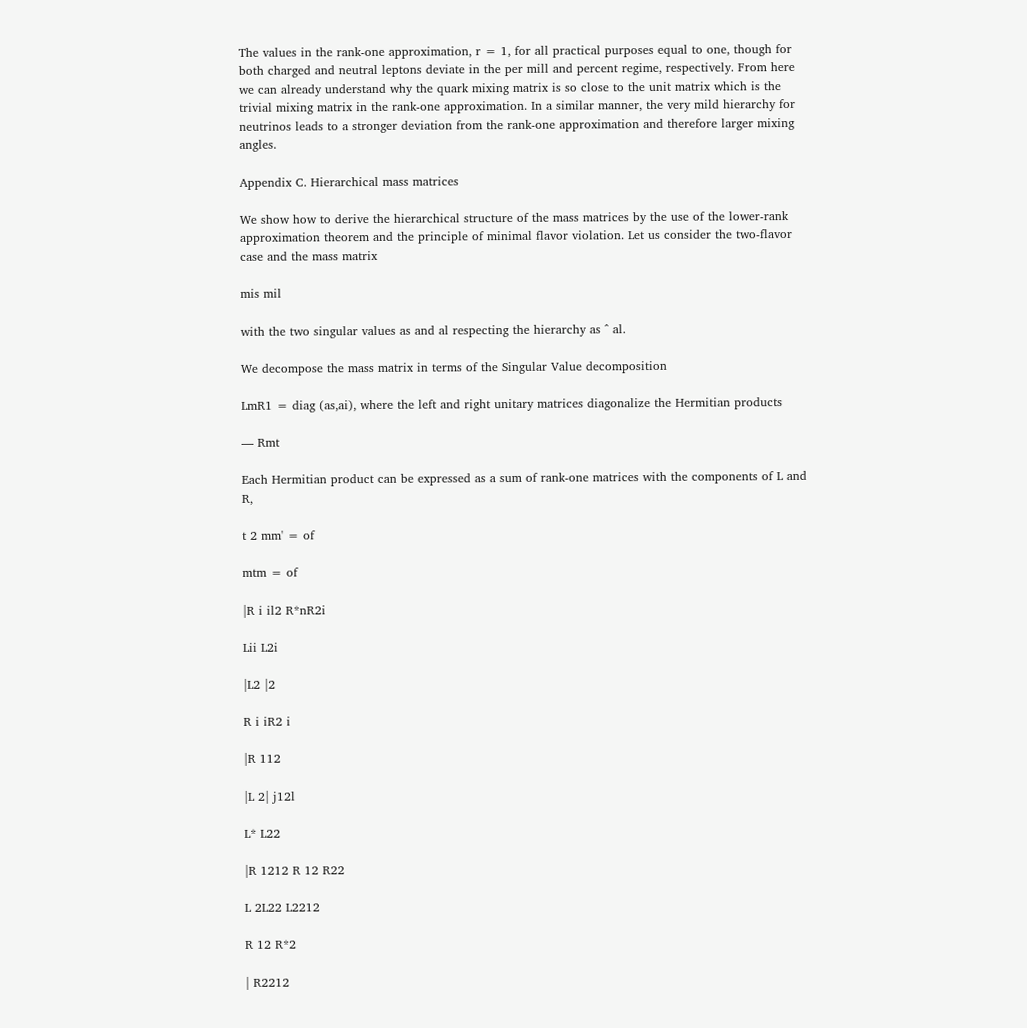The values in the rank-one approximation, r = 1, for all practical purposes equal to one, though for both charged and neutral leptons deviate in the per mill and percent regime, respectively. From here we can already understand why the quark mixing matrix is so close to the unit matrix which is the trivial mixing matrix in the rank-one approximation. In a similar manner, the very mild hierarchy for neutrinos leads to a stronger deviation from the rank-one approximation and therefore larger mixing angles.

Appendix C. Hierarchical mass matrices

We show how to derive the hierarchical structure of the mass matrices by the use of the lower-rank approximation theorem and the principle of minimal flavor violation. Let us consider the two-flavor case and the mass matrix

mis mil

with the two singular values as and al respecting the hierarchy as ^ al.

We decompose the mass matrix in terms of the Singular Value decomposition

LmR1 = diag (as,ai), where the left and right unitary matrices diagonalize the Hermitian products

— Rmt

Each Hermitian product can be expressed as a sum of rank-one matrices with the components of L and R,

t 2 mm' = of

mtm = of

|R i il2 R*nR2i

Lii L2i

|L2 |2

R i iR2 i

|R 112

|L 2| j12l

L* L22

|R 1212 R 12 R22

L 2L22 L2212

R 12 R*2

| R2212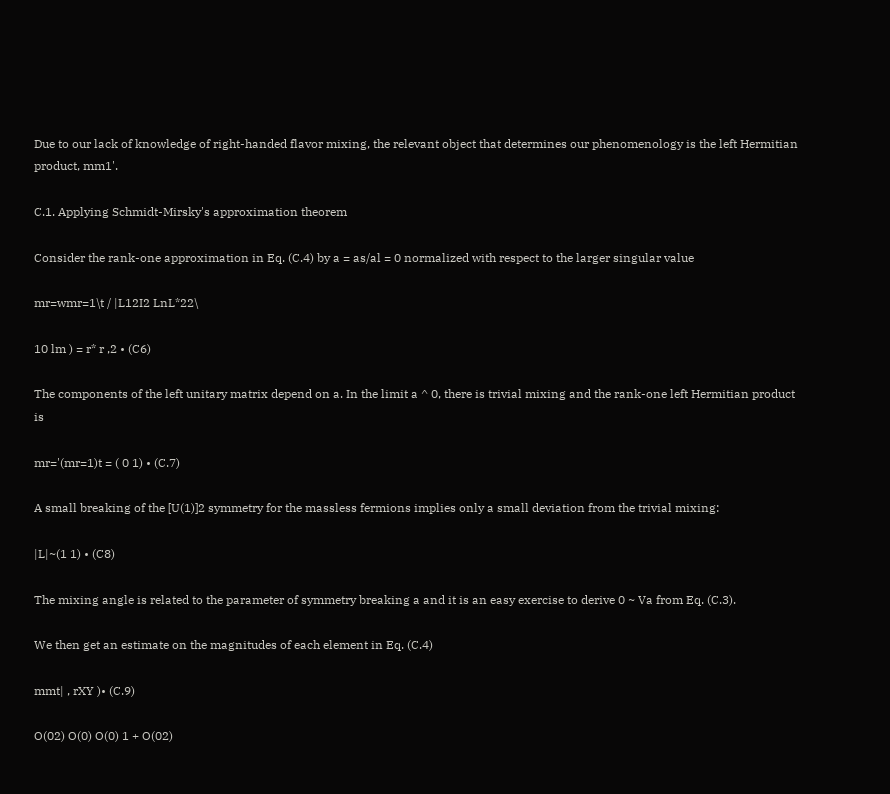Due to our lack of knowledge of right-handed flavor mixing, the relevant object that determines our phenomenology is the left Hermitian product, mm1'.

C.1. Applying Schmidt-Mirsky's approximation theorem

Consider the rank-one approximation in Eq. (C.4) by a = as/al = 0 normalized with respect to the larger singular value

mr=wmr=1\t / |L12I2 LnL*22\

10 lm ) = r* r ,2 • (C6)

The components of the left unitary matrix depend on a. In the limit a ^ 0, there is trivial mixing and the rank-one left Hermitian product is

mr='(mr=1)t = ( 0 1) • (C.7)

A small breaking of the [U(1)]2 symmetry for the massless fermions implies only a small deviation from the trivial mixing:

|L|~(1 1) • (C8)

The mixing angle is related to the parameter of symmetry breaking a and it is an easy exercise to derive 0 ~ Va from Eq. (C.3).

We then get an estimate on the magnitudes of each element in Eq. (C.4)

mmt| , rXY )• (C.9)

O(02) O(0) O(0) 1 + O(02)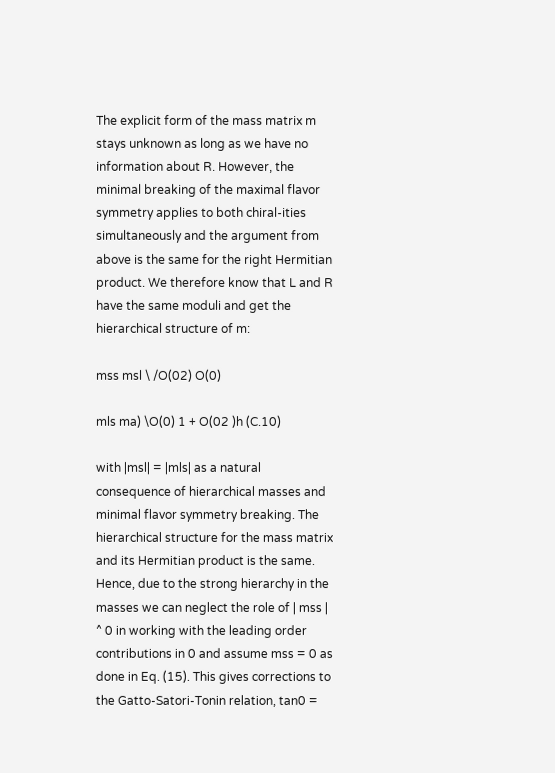The explicit form of the mass matrix m stays unknown as long as we have no information about R. However, the minimal breaking of the maximal flavor symmetry applies to both chiral-ities simultaneously and the argument from above is the same for the right Hermitian product. We therefore know that L and R have the same moduli and get the hierarchical structure of m:

mss msl \ /O(02) O(0)

mls ma) \O(0) 1 + O(02 )h (C.10)

with |msl| = |mls| as a natural consequence of hierarchical masses and minimal flavor symmetry breaking. The hierarchical structure for the mass matrix and its Hermitian product is the same. Hence, due to the strong hierarchy in the masses we can neglect the role of | mss | ^ 0 in working with the leading order contributions in 0 and assume mss = 0 as done in Eq. (15). This gives corrections to the Gatto-Satori-Tonin relation, tan0 =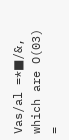Vas/al =*■/&, which are O(03) =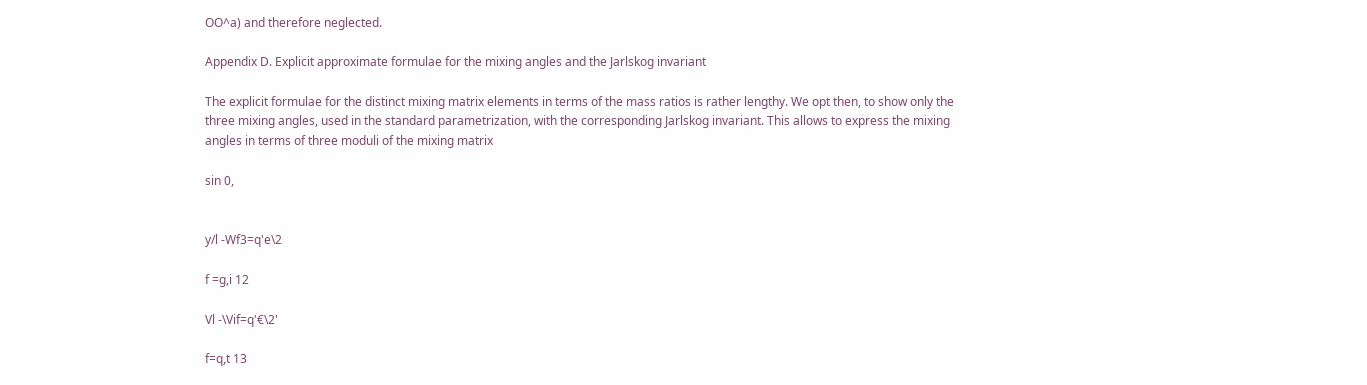OO^a) and therefore neglected.

Appendix D. Explicit approximate formulae for the mixing angles and the Jarlskog invariant

The explicit formulae for the distinct mixing matrix elements in terms of the mass ratios is rather lengthy. We opt then, to show only the three mixing angles, used in the standard parametrization, with the corresponding Jarlskog invariant. This allows to express the mixing angles in terms of three moduli of the mixing matrix

sin 0,


y/l -Wf3=q'e\2

f =g,i 12

Vl -\Vif=q'€\2'

f=q,t 13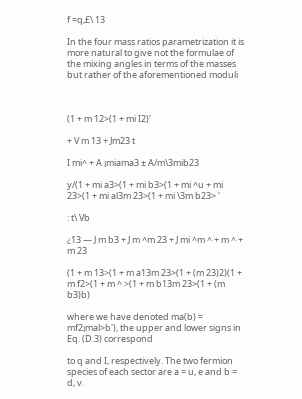f =q,£\ 13

In the four mass ratios parametrization it is more natural to give not the formulae of the mixing angles in terms of the masses but rather of the aforementioned moduli



(1 + m 12>(1 + mi I2)'

+ V m 13 + Jm23 t

I mi^ + A ¡miama3 ± A/m\3mib23

y/(1 + mi a3>(1 + mi b3>(1 + mi ^u + mi 23>(1 + mi al3m 23>(1 + mi \3m b23> '

: t\ Vb

¿13 — J m b3 + J m ^m 23 + J mi ^m ^ + m ^ + m 23

(1 + m 13>(1 + m a13m 23>(1 + (m 23)2)(1 + m f2>(1 + m ^ >(1 + m b13m 23>(1 + (m b3)b)

where we have denoted ma(b) = mf2¡mal>b'), the upper and lower signs in Eq. (D.3) correspond

to q and I, respectively. The two fermion species of each sector are a = u, e and b = d, v.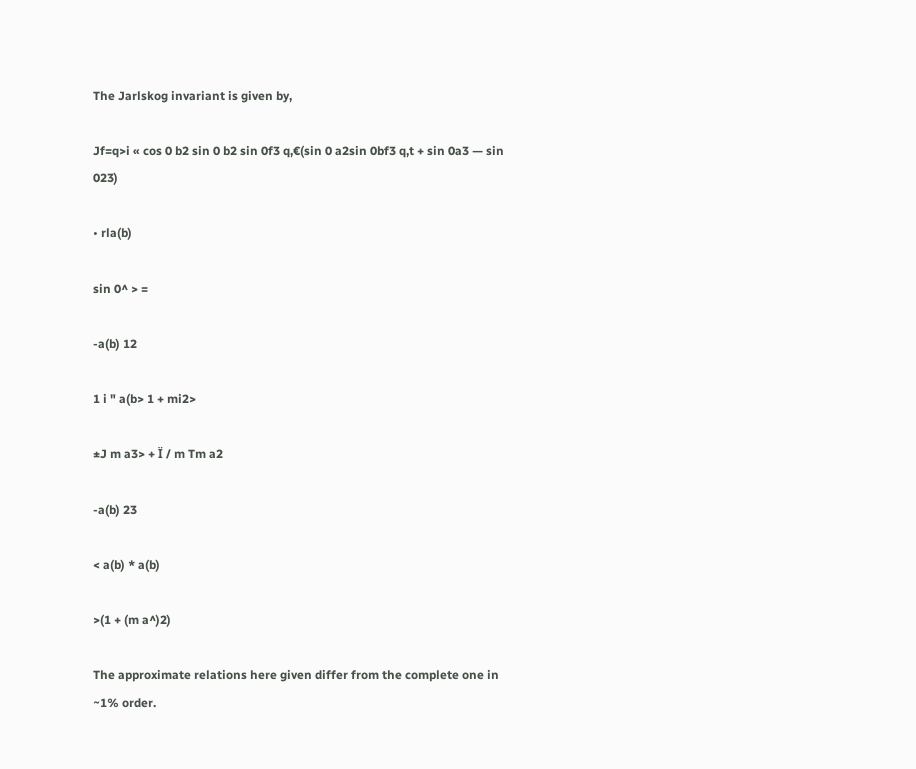The Jarlskog invariant is given by,

Jf=q>i « cos 0 b2 sin 0 b2 sin 0f3 q,€(sin 0 a2sin 0bf3 q,t + sin 0a3 — sin 023)

• rla(b)

sin 0^ > =

-a(b) 12

1 i " a(b> 1 + mi2>

±J m a3> + Ï / m Tm a2

-a(b) 23

< a(b) * a(b)

>(1 + (m a^)2)

The approximate relations here given differ from the complete one in ~1% order.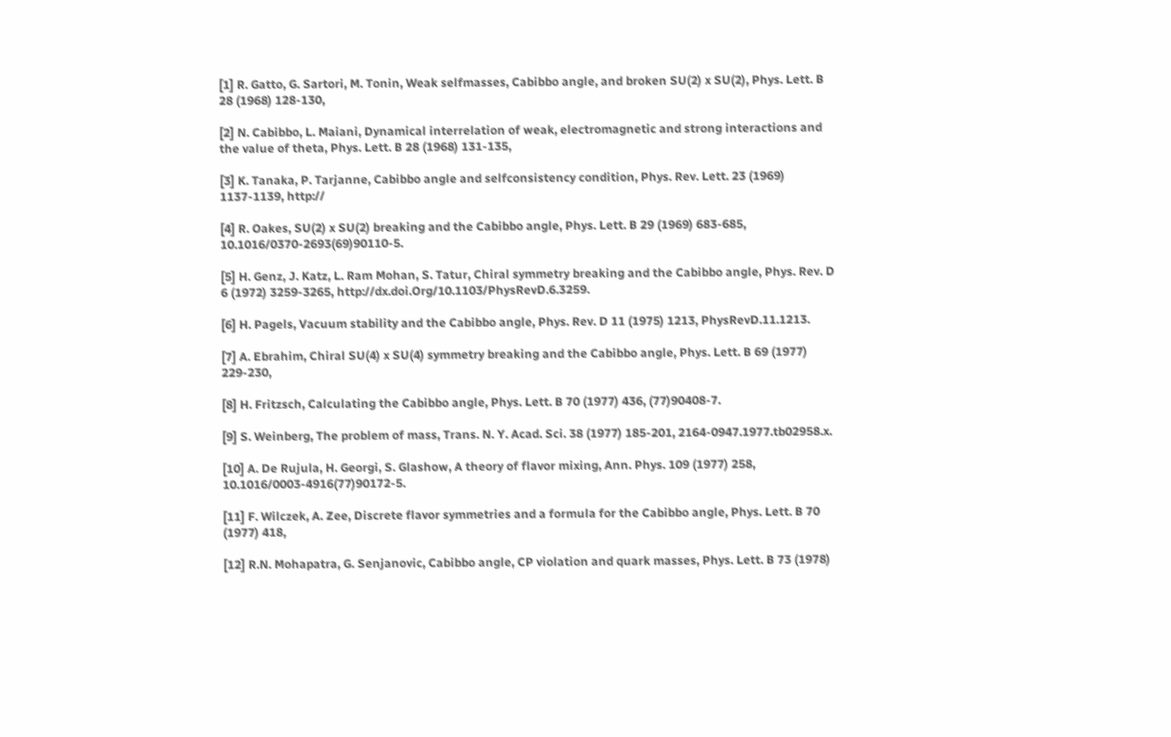[1] R. Gatto, G. Sartori, M. Tonin, Weak selfmasses, Cabibbo angle, and broken SU(2) x SU(2), Phys. Lett. B 28 (1968) 128-130,

[2] N. Cabibbo, L. Maiani, Dynamical interrelation of weak, electromagnetic and strong interactions and the value of theta, Phys. Lett. B 28 (1968) 131-135,

[3] K. Tanaka, P. Tarjanne, Cabibbo angle and selfconsistency condition, Phys. Rev. Lett. 23 (1969) 1137-1139, http://

[4] R. Oakes, SU(2) x SU(2) breaking and the Cabibbo angle, Phys. Lett. B 29 (1969) 683-685, 10.1016/0370-2693(69)90110-5.

[5] H. Genz, J. Katz, L. Ram Mohan, S. Tatur, Chiral symmetry breaking and the Cabibbo angle, Phys. Rev. D 6 (1972) 3259-3265, http://dx.doi.Org/10.1103/PhysRevD.6.3259.

[6] H. Pagels, Vacuum stability and the Cabibbo angle, Phys. Rev. D 11 (1975) 1213, PhysRevD.11.1213.

[7] A. Ebrahim, Chiral SU(4) x SU(4) symmetry breaking and the Cabibbo angle, Phys. Lett. B 69 (1977) 229-230,

[8] H. Fritzsch, Calculating the Cabibbo angle, Phys. Lett. B 70 (1977) 436, (77)90408-7.

[9] S. Weinberg, The problem of mass, Trans. N. Y. Acad. Sci. 38 (1977) 185-201, 2164-0947.1977.tb02958.x.

[10] A. De Rujula, H. Georgi, S. Glashow, A theory of flavor mixing, Ann. Phys. 109 (1977) 258, 10.1016/0003-4916(77)90172-5.

[11] F. Wilczek, A. Zee, Discrete flavor symmetries and a formula for the Cabibbo angle, Phys. Lett. B 70 (1977) 418,

[12] R.N. Mohapatra, G. Senjanovic, Cabibbo angle, CP violation and quark masses, Phys. Lett. B 73 (1978)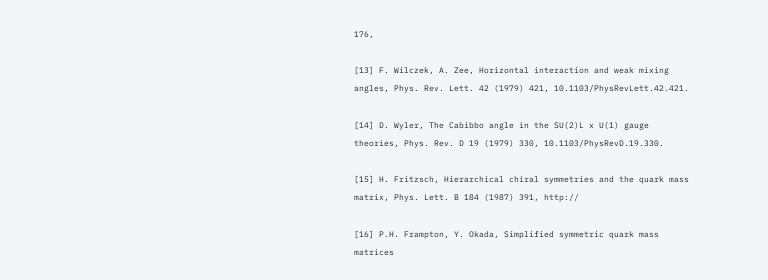176,

[13] F. Wilczek, A. Zee, Horizontal interaction and weak mixing angles, Phys. Rev. Lett. 42 (1979) 421, 10.1103/PhysRevLett.42.421.

[14] D. Wyler, The Cabibbo angle in the SU(2)L x U(1) gauge theories, Phys. Rev. D 19 (1979) 330, 10.1103/PhysRevD.19.330.

[15] H. Fritzsch, Hierarchical chiral symmetries and the quark mass matrix, Phys. Lett. B 184 (1987) 391, http://

[16] P.H. Frampton, Y. Okada, Simplified symmetric quark mass matrices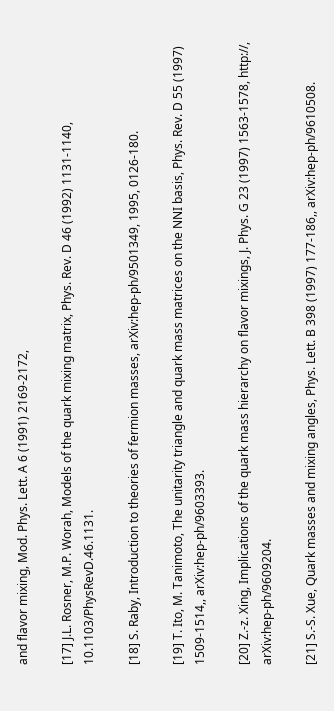and flavor mixing, Mod. Phys. Lett. A 6 (1991) 2169-2172,

[17] J.L. Rosner, M.P. Worah, Models of the quark mixing matrix, Phys. Rev. D 46 (1992) 1131-1140, 10.1103/PhysRevD.46.1131.

[18] S. Raby, Introduction to theories of fermion masses, arXiv:hep-ph/9501349, 1995, 0126-180.

[19] T. Ito, M. Tanimoto, The unitarity triangle and quark mass matrices on the NNI basis, Phys. Rev. D 55 (1997) 1509-1514,, arXiv:hep-ph/9603393.

[20] Z.-z. Xing, Implications of the quark mass hierarchy on flavor mixings, J. Phys. G 23 (1997) 1563-1578, http://, arXiv:hep-ph/9609204.

[21] S.-S. Xue, Quark masses and mixing angles, Phys. Lett. B 398 (1997) 177-186,, arXiv:hep-ph/9610508.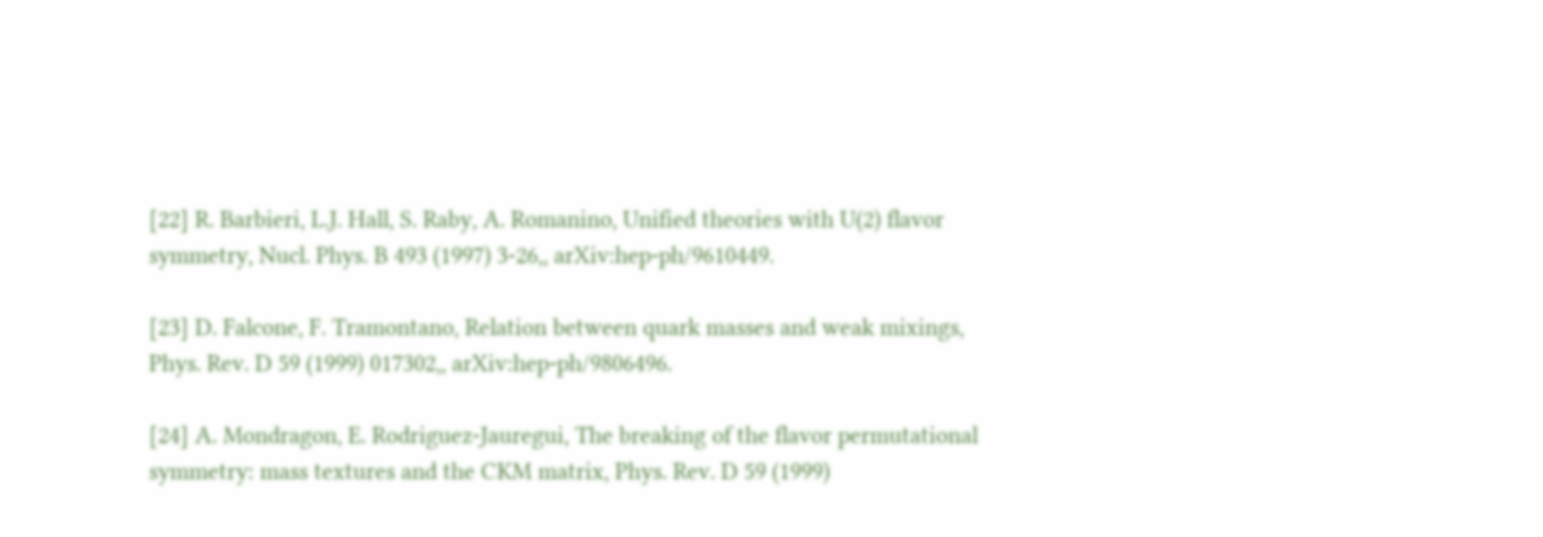[22] R. Barbieri, L.J. Hall, S. Raby, A. Romanino, Unified theories with U(2) flavor symmetry, Nucl. Phys. B 493 (1997) 3-26,, arXiv:hep-ph/9610449.

[23] D. Falcone, F. Tramontano, Relation between quark masses and weak mixings, Phys. Rev. D 59 (1999) 017302,, arXiv:hep-ph/9806496.

[24] A. Mondragon, E. Rodriguez-Jauregui, The breaking of the flavor permutational symmetry: mass textures and the CKM matrix, Phys. Rev. D 59 (1999)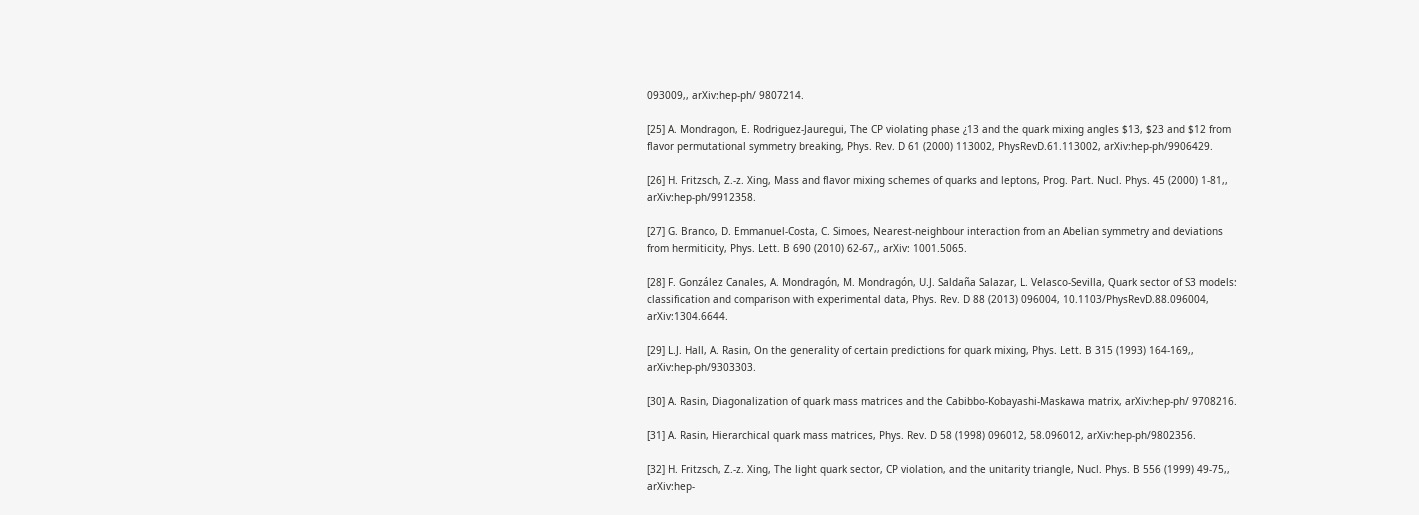093009,, arXiv:hep-ph/ 9807214.

[25] A. Mondragon, E. Rodriguez-Jauregui, The CP violating phase ¿13 and the quark mixing angles $13, $23 and $12 from flavor permutational symmetry breaking, Phys. Rev. D 61 (2000) 113002, PhysRevD.61.113002, arXiv:hep-ph/9906429.

[26] H. Fritzsch, Z.-z. Xing, Mass and flavor mixing schemes of quarks and leptons, Prog. Part. Nucl. Phys. 45 (2000) 1-81,, arXiv:hep-ph/9912358.

[27] G. Branco, D. Emmanuel-Costa, C. Simoes, Nearest-neighbour interaction from an Abelian symmetry and deviations from hermiticity, Phys. Lett. B 690 (2010) 62-67,, arXiv: 1001.5065.

[28] F. González Canales, A. Mondragón, M. Mondragón, U.J. Saldaña Salazar, L. Velasco-Sevilla, Quark sector of S3 models: classification and comparison with experimental data, Phys. Rev. D 88 (2013) 096004, 10.1103/PhysRevD.88.096004, arXiv:1304.6644.

[29] L.J. Hall, A. Rasin, On the generality of certain predictions for quark mixing, Phys. Lett. B 315 (1993) 164-169,, arXiv:hep-ph/9303303.

[30] A. Rasin, Diagonalization of quark mass matrices and the Cabibbo-Kobayashi-Maskawa matrix, arXiv:hep-ph/ 9708216.

[31] A. Rasin, Hierarchical quark mass matrices, Phys. Rev. D 58 (1998) 096012, 58.096012, arXiv:hep-ph/9802356.

[32] H. Fritzsch, Z.-z. Xing, The light quark sector, CP violation, and the unitarity triangle, Nucl. Phys. B 556 (1999) 49-75,, arXiv:hep-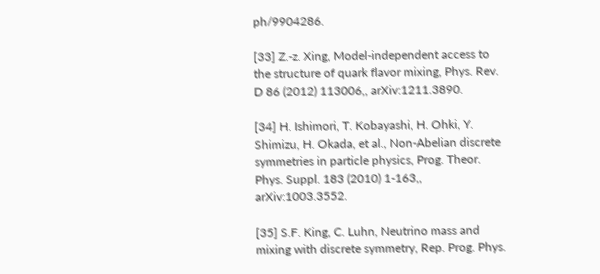ph/9904286.

[33] Z.-z. Xing, Model-independent access to the structure of quark flavor mixing, Phys. Rev. D 86 (2012) 113006,, arXiv:1211.3890.

[34] H. Ishimori, T. Kobayashi, H. Ohki, Y. Shimizu, H. Okada, et al., Non-Abelian discrete symmetries in particle physics, Prog. Theor. Phys. Suppl. 183 (2010) 1-163,, arXiv:1003.3552.

[35] S.F. King, C. Luhn, Neutrino mass and mixing with discrete symmetry, Rep. Prog. Phys.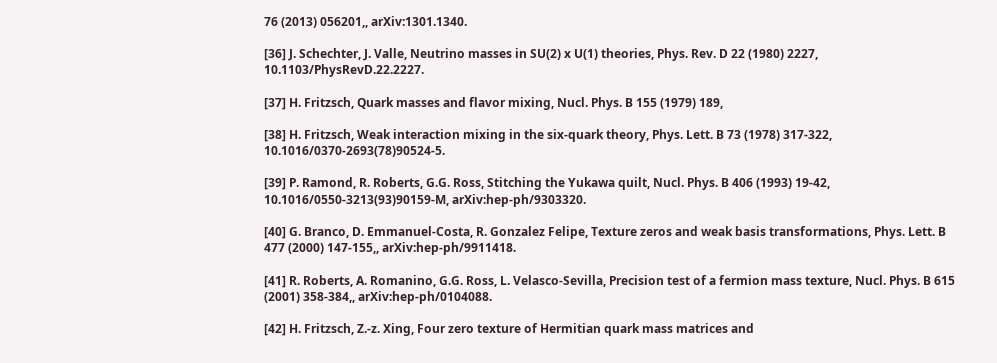76 (2013) 056201,, arXiv:1301.1340.

[36] J. Schechter, J. Valle, Neutrino masses in SU(2) x U(1) theories, Phys. Rev. D 22 (1980) 2227, 10.1103/PhysRevD.22.2227.

[37] H. Fritzsch, Quark masses and flavor mixing, Nucl. Phys. B 155 (1979) 189,

[38] H. Fritzsch, Weak interaction mixing in the six-quark theory, Phys. Lett. B 73 (1978) 317-322, 10.1016/0370-2693(78)90524-5.

[39] P. Ramond, R. Roberts, G.G. Ross, Stitching the Yukawa quilt, Nucl. Phys. B 406 (1993) 19-42, 10.1016/0550-3213(93)90159-M, arXiv:hep-ph/9303320.

[40] G. Branco, D. Emmanuel-Costa, R. Gonzalez Felipe, Texture zeros and weak basis transformations, Phys. Lett. B 477 (2000) 147-155,, arXiv:hep-ph/9911418.

[41] R. Roberts, A. Romanino, G.G. Ross, L. Velasco-Sevilla, Precision test of a fermion mass texture, Nucl. Phys. B 615 (2001) 358-384,, arXiv:hep-ph/0104088.

[42] H. Fritzsch, Z.-z. Xing, Four zero texture of Hermitian quark mass matrices and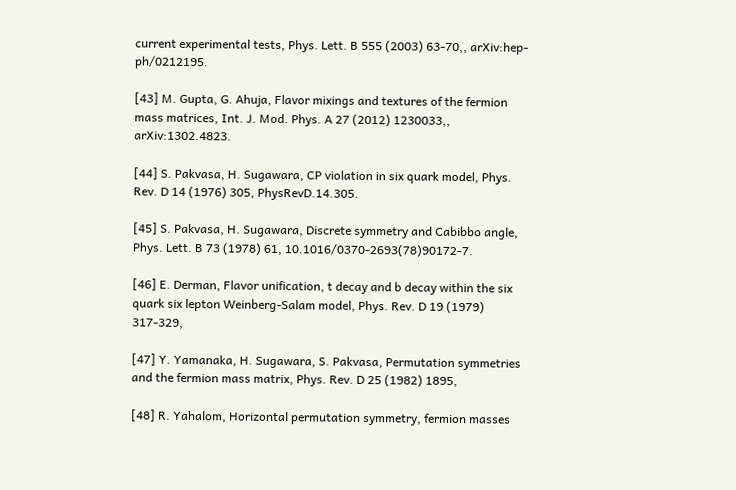current experimental tests, Phys. Lett. B 555 (2003) 63-70,, arXiv:hep-ph/0212195.

[43] M. Gupta, G. Ahuja, Flavor mixings and textures of the fermion mass matrices, Int. J. Mod. Phys. A 27 (2012) 1230033,, arXiv:1302.4823.

[44] S. Pakvasa, H. Sugawara, CP violation in six quark model, Phys. Rev. D 14 (1976) 305, PhysRevD.14.305.

[45] S. Pakvasa, H. Sugawara, Discrete symmetry and Cabibbo angle, Phys. Lett. B 73 (1978) 61, 10.1016/0370-2693(78)90172-7.

[46] E. Derman, Flavor unification, t decay and b decay within the six quark six lepton Weinberg-Salam model, Phys. Rev. D 19 (1979) 317-329,

[47] Y. Yamanaka, H. Sugawara, S. Pakvasa, Permutation symmetries and the fermion mass matrix, Phys. Rev. D 25 (1982) 1895,

[48] R. Yahalom, Horizontal permutation symmetry, fermion masses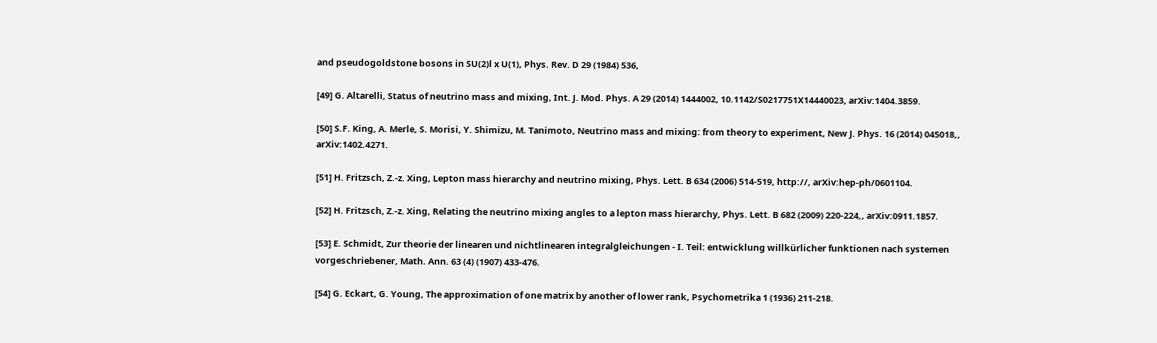and pseudogoldstone bosons in SU(2)l x U(1), Phys. Rev. D 29 (1984) 536,

[49] G. Altarelli, Status of neutrino mass and mixing, Int. J. Mod. Phys. A 29 (2014) 1444002, 10.1142/S0217751X14440023, arXiv:1404.3859.

[50] S.F. King, A. Merle, S. Morisi, Y. Shimizu, M. Tanimoto, Neutrino mass and mixing: from theory to experiment, New J. Phys. 16 (2014) 045018,, arXiv:1402.4271.

[51] H. Fritzsch, Z.-z. Xing, Lepton mass hierarchy and neutrino mixing, Phys. Lett. B 634 (2006) 514-519, http://, arXiv:hep-ph/0601104.

[52] H. Fritzsch, Z.-z. Xing, Relating the neutrino mixing angles to a lepton mass hierarchy, Phys. Lett. B 682 (2009) 220-224,, arXiv:0911.1857.

[53] E. Schmidt, Zur theorie der linearen und nichtlinearen integralgleichungen - I. Teil: entwicklung willkürlicher funktionen nach systemen vorgeschriebener, Math. Ann. 63 (4) (1907) 433-476.

[54] G. Eckart, G. Young, The approximation of one matrix by another of lower rank, Psychometrika 1 (1936) 211-218.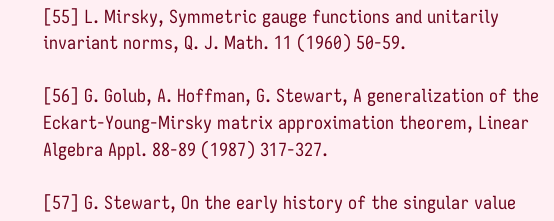[55] L. Mirsky, Symmetric gauge functions and unitarily invariant norms, Q. J. Math. 11 (1960) 50-59.

[56] G. Golub, A. Hoffman, G. Stewart, A generalization of the Eckart-Young-Mirsky matrix approximation theorem, Linear Algebra Appl. 88-89 (1987) 317-327.

[57] G. Stewart, On the early history of the singular value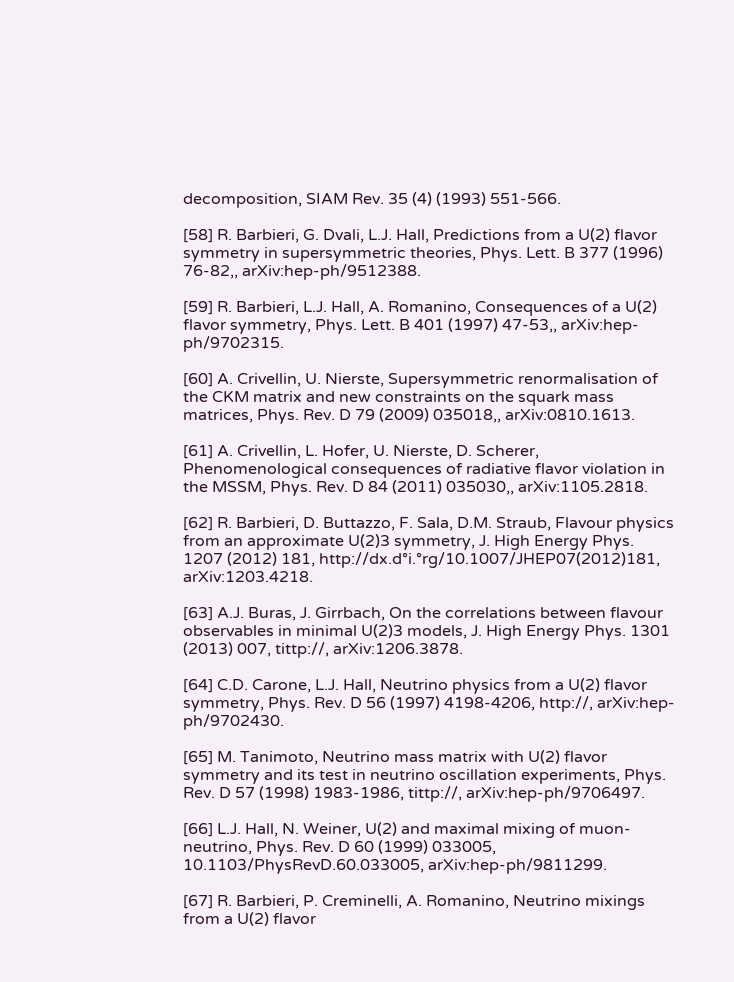decomposition, SIAM Rev. 35 (4) (1993) 551-566.

[58] R. Barbieri, G. Dvali, L.J. Hall, Predictions from a U(2) flavor symmetry in supersymmetric theories, Phys. Lett. B 377 (1996) 76-82,, arXiv:hep-ph/9512388.

[59] R. Barbieri, L.J. Hall, A. Romanino, Consequences of a U(2) flavor symmetry, Phys. Lett. B 401 (1997) 47-53,, arXiv:hep-ph/9702315.

[60] A. Crivellin, U. Nierste, Supersymmetric renormalisation of the CKM matrix and new constraints on the squark mass matrices, Phys. Rev. D 79 (2009) 035018,, arXiv:0810.1613.

[61] A. Crivellin, L. Hofer, U. Nierste, D. Scherer, Phenomenological consequences of radiative flavor violation in the MSSM, Phys. Rev. D 84 (2011) 035030,, arXiv:1105.2818.

[62] R. Barbieri, D. Buttazzo, F. Sala, D.M. Straub, Flavour physics from an approximate U(2)3 symmetry, J. High Energy Phys. 1207 (2012) 181, http://dx.d°i.°rg/10.1007/JHEP07(2012)181, arXiv:1203.4218.

[63] A.J. Buras, J. Girrbach, On the correlations between flavour observables in minimal U(2)3 models, J. High Energy Phys. 1301 (2013) 007, tittp://, arXiv:1206.3878.

[64] C.D. Carone, L.J. Hall, Neutrino physics from a U(2) flavor symmetry, Phys. Rev. D 56 (1997) 4198-4206, http://, arXiv:hep-ph/9702430.

[65] M. Tanimoto, Neutrino mass matrix with U(2) flavor symmetry and its test in neutrino oscillation experiments, Phys. Rev. D 57 (1998) 1983-1986, tittp://, arXiv:hep-ph/9706497.

[66] L.J. Hall, N. Weiner, U(2) and maximal mixing of muon-neutrino, Phys. Rev. D 60 (1999) 033005, 10.1103/PhysRevD.60.033005, arXiv:hep-ph/9811299.

[67] R. Barbieri, P. Creminelli, A. Romanino, Neutrino mixings from a U(2) flavor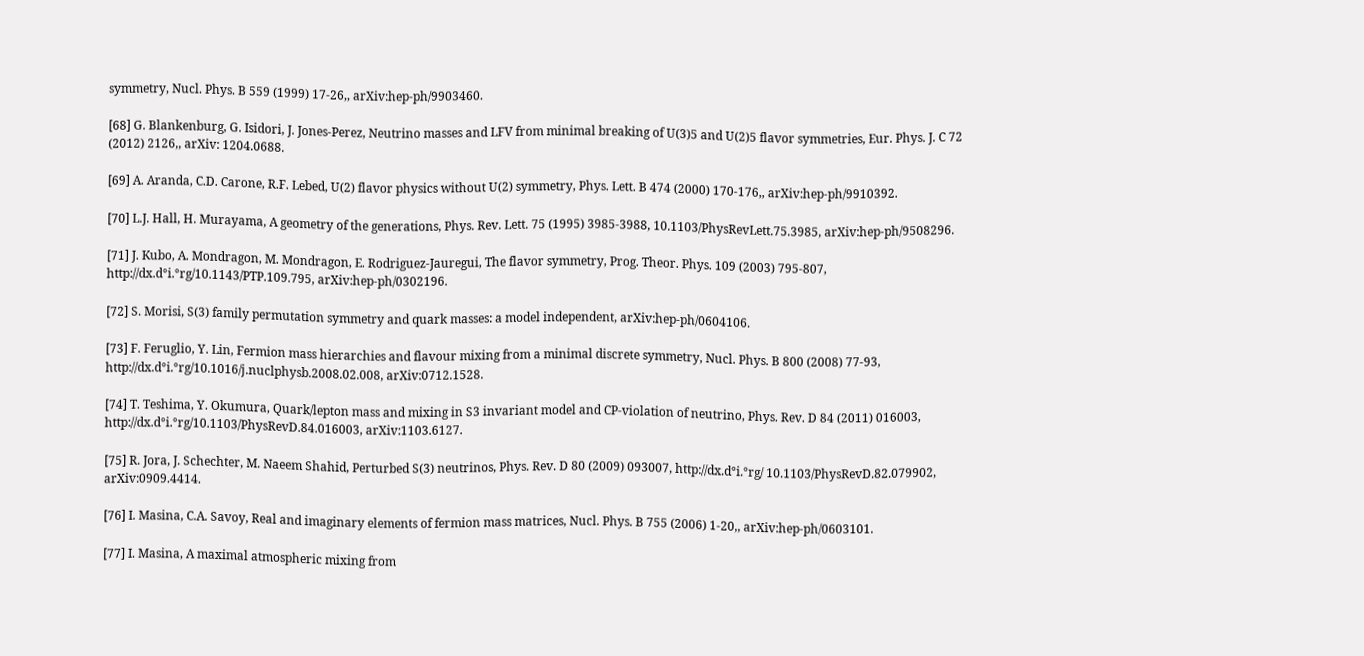symmetry, Nucl. Phys. B 559 (1999) 17-26,, arXiv:hep-ph/9903460.

[68] G. Blankenburg, G. Isidori, J. Jones-Perez, Neutrino masses and LFV from minimal breaking of U(3)5 and U(2)5 flavor symmetries, Eur. Phys. J. C 72 (2012) 2126,, arXiv: 1204.0688.

[69] A. Aranda, C.D. Carone, R.F. Lebed, U(2) flavor physics without U(2) symmetry, Phys. Lett. B 474 (2000) 170-176,, arXiv:hep-ph/9910392.

[70] L.J. Hall, H. Murayama, A geometry of the generations, Phys. Rev. Lett. 75 (1995) 3985-3988, 10.1103/PhysRevLett.75.3985, arXiv:hep-ph/9508296.

[71] J. Kubo, A. Mondragon, M. Mondragon, E. Rodriguez-Jauregui, The flavor symmetry, Prog. Theor. Phys. 109 (2003) 795-807, http://dx.d°i.°rg/10.1143/PTP.109.795, arXiv:hep-ph/0302196.

[72] S. Morisi, S(3) family permutation symmetry and quark masses: a model independent, arXiv:hep-ph/0604106.

[73] F. Feruglio, Y. Lin, Fermion mass hierarchies and flavour mixing from a minimal discrete symmetry, Nucl. Phys. B 800 (2008) 77-93, http://dx.d°i.°rg/10.1016/j.nuclphysb.2008.02.008, arXiv:0712.1528.

[74] T. Teshima, Y. Okumura, Quark/lepton mass and mixing in S3 invariant model and CP-violation of neutrino, Phys. Rev. D 84 (2011) 016003, http://dx.d°i.°rg/10.1103/PhysRevD.84.016003, arXiv:1103.6127.

[75] R. Jora, J. Schechter, M. Naeem Shahid, Perturbed S(3) neutrinos, Phys. Rev. D 80 (2009) 093007, http://dx.d°i.°rg/ 10.1103/PhysRevD.82.079902, arXiv:0909.4414.

[76] I. Masina, C.A. Savoy, Real and imaginary elements of fermion mass matrices, Nucl. Phys. B 755 (2006) 1-20,, arXiv:hep-ph/0603101.

[77] I. Masina, A maximal atmospheric mixing from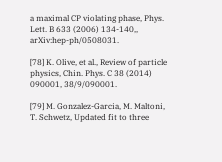a maximal CP violating phase, Phys. Lett. B 633 (2006) 134-140,, arXiv:hep-ph/0508031.

[78] K. Olive, et al., Review of particle physics, Chin. Phys. C 38 (2014) 090001, 38/9/090001.

[79] M. Gonzalez-Garcia, M. Maltoni, T. Schwetz, Updated fit to three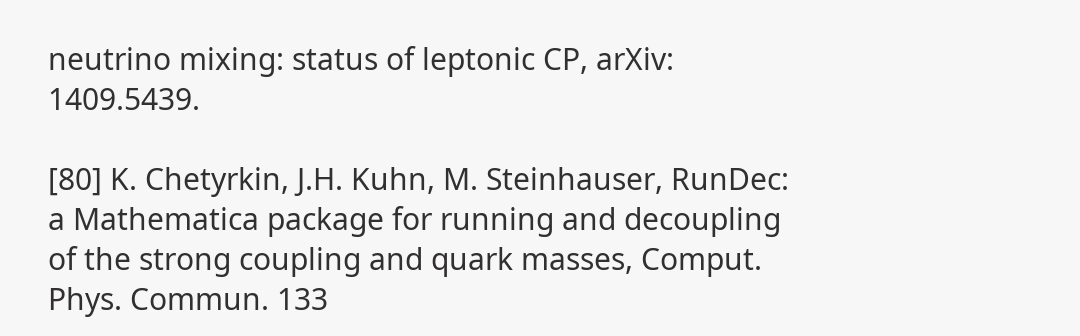neutrino mixing: status of leptonic CP, arXiv: 1409.5439.

[80] K. Chetyrkin, J.H. Kuhn, M. Steinhauser, RunDec: a Mathematica package for running and decoupling of the strong coupling and quark masses, Comput. Phys. Commun. 133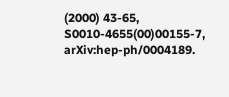(2000) 43-65, S0010-4655(00)00155-7, arXiv:hep-ph/0004189.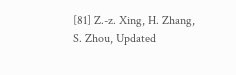[81] Z.-z. Xing, H. Zhang, S. Zhou, Updated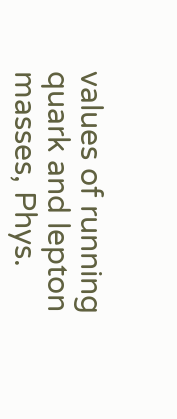values of running quark and lepton masses, Phys.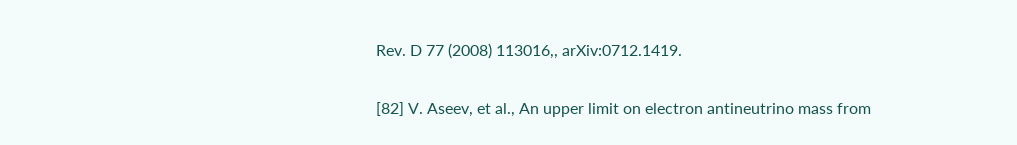Rev. D 77 (2008) 113016,, arXiv:0712.1419.

[82] V. Aseev, et al., An upper limit on electron antineutrino mass from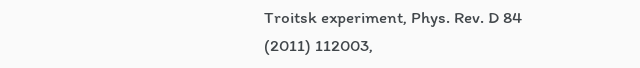Troitsk experiment, Phys. Rev. D 84 (2011) 112003,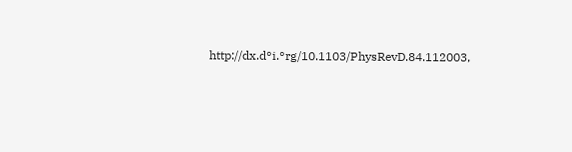http://dx.d°i.°rg/10.1103/PhysRevD.84.112003,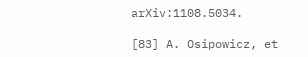arXiv:1108.5034.

[83] A. Osipowicz, et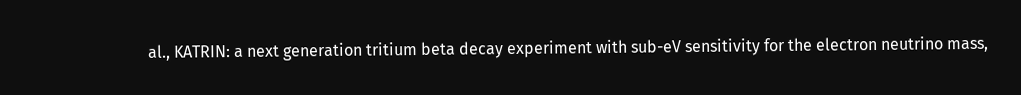al., KATRIN: a next generation tritium beta decay experiment with sub-eV sensitivity for the electron neutrino mass,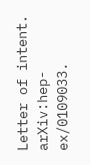Letter of intent. arXiv:hep-ex/0109033.